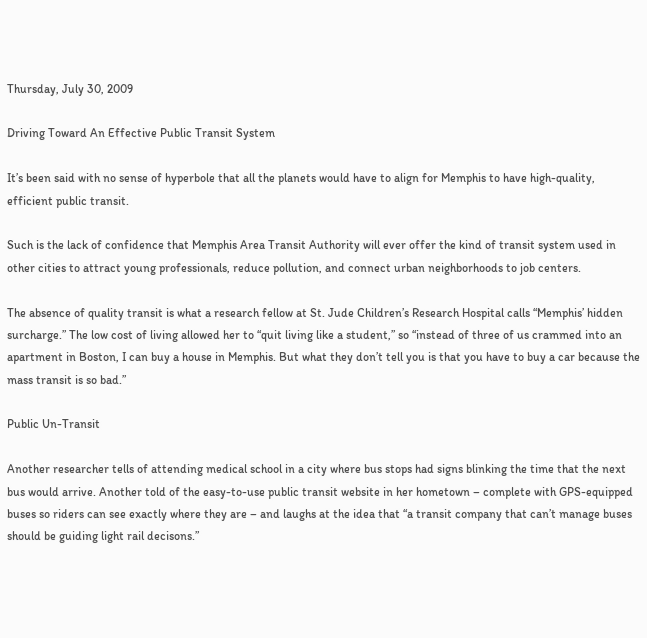Thursday, July 30, 2009

Driving Toward An Effective Public Transit System

It’s been said with no sense of hyperbole that all the planets would have to align for Memphis to have high-quality, efficient public transit.

Such is the lack of confidence that Memphis Area Transit Authority will ever offer the kind of transit system used in other cities to attract young professionals, reduce pollution, and connect urban neighborhoods to job centers.

The absence of quality transit is what a research fellow at St. Jude Children’s Research Hospital calls “Memphis’ hidden surcharge.” The low cost of living allowed her to “quit living like a student,” so “instead of three of us crammed into an apartment in Boston, I can buy a house in Memphis. But what they don’t tell you is that you have to buy a car because the mass transit is so bad.”

Public Un-Transit

Another researcher tells of attending medical school in a city where bus stops had signs blinking the time that the next bus would arrive. Another told of the easy-to-use public transit website in her hometown – complete with GPS-equipped buses so riders can see exactly where they are – and laughs at the idea that “a transit company that can’t manage buses should be guiding light rail decisons.”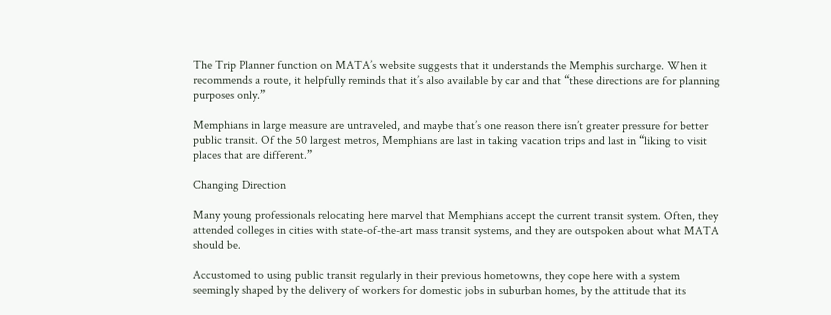The Trip Planner function on MATA’s website suggests that it understands the Memphis surcharge. When it recommends a route, it helpfully reminds that it’s also available by car and that “these directions are for planning purposes only.”

Memphians in large measure are untraveled, and maybe that’s one reason there isn’t greater pressure for better public transit. Of the 50 largest metros, Memphians are last in taking vacation trips and last in “liking to visit places that are different.”

Changing Direction

Many young professionals relocating here marvel that Memphians accept the current transit system. Often, they attended colleges in cities with state-of-the-art mass transit systems, and they are outspoken about what MATA should be.

Accustomed to using public transit regularly in their previous hometowns, they cope here with a system seemingly shaped by the delivery of workers for domestic jobs in suburban homes, by the attitude that its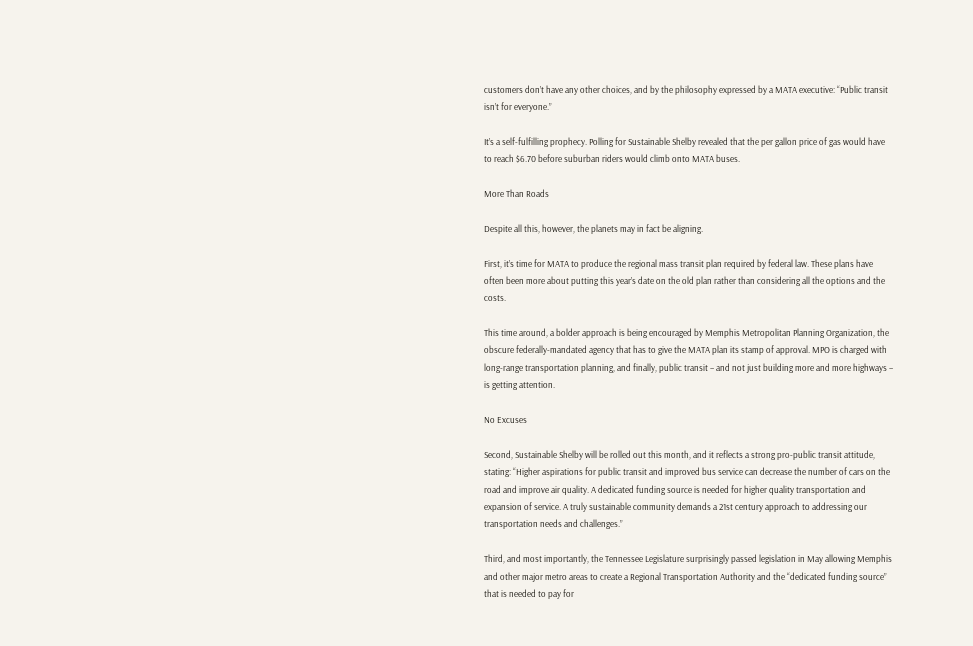customers don’t have any other choices, and by the philosophy expressed by a MATA executive: “Public transit isn’t for everyone.”

It’s a self-fulfilling prophecy. Polling for Sustainable Shelby revealed that the per gallon price of gas would have to reach $6.70 before suburban riders would climb onto MATA buses.

More Than Roads

Despite all this, however, the planets may in fact be aligning.

First, it’s time for MATA to produce the regional mass transit plan required by federal law. These plans have often been more about putting this year’s date on the old plan rather than considering all the options and the costs.

This time around, a bolder approach is being encouraged by Memphis Metropolitan Planning Organization, the obscure federally-mandated agency that has to give the MATA plan its stamp of approval. MPO is charged with long-range transportation planning, and finally, public transit – and not just building more and more highways – is getting attention.

No Excuses

Second, Sustainable Shelby will be rolled out this month, and it reflects a strong pro-public transit attitude, stating: “Higher aspirations for public transit and improved bus service can decrease the number of cars on the road and improve air quality. A dedicated funding source is needed for higher quality transportation and expansion of service. A truly sustainable community demands a 21st century approach to addressing our transportation needs and challenges.”

Third, and most importantly, the Tennessee Legislature surprisingly passed legislation in May allowing Memphis and other major metro areas to create a Regional Transportation Authority and the “dedicated funding source” that is needed to pay for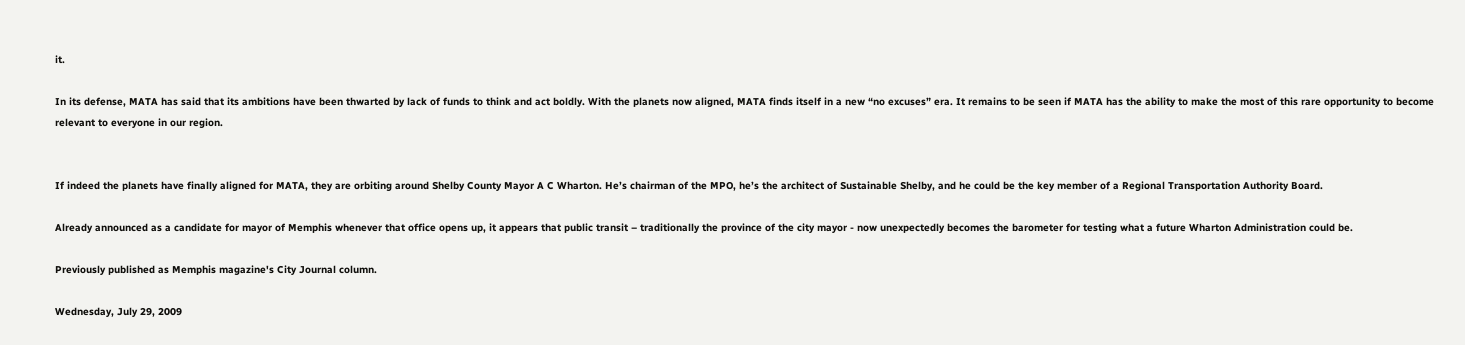it.

In its defense, MATA has said that its ambitions have been thwarted by lack of funds to think and act boldly. With the planets now aligned, MATA finds itself in a new “no excuses” era. It remains to be seen if MATA has the ability to make the most of this rare opportunity to become relevant to everyone in our region.


If indeed the planets have finally aligned for MATA, they are orbiting around Shelby County Mayor A C Wharton. He’s chairman of the MPO, he’s the architect of Sustainable Shelby, and he could be the key member of a Regional Transportation Authority Board.

Already announced as a candidate for mayor of Memphis whenever that office opens up, it appears that public transit – traditionally the province of the city mayor - now unexpectedly becomes the barometer for testing what a future Wharton Administration could be.

Previously published as Memphis magazine's City Journal column.

Wednesday, July 29, 2009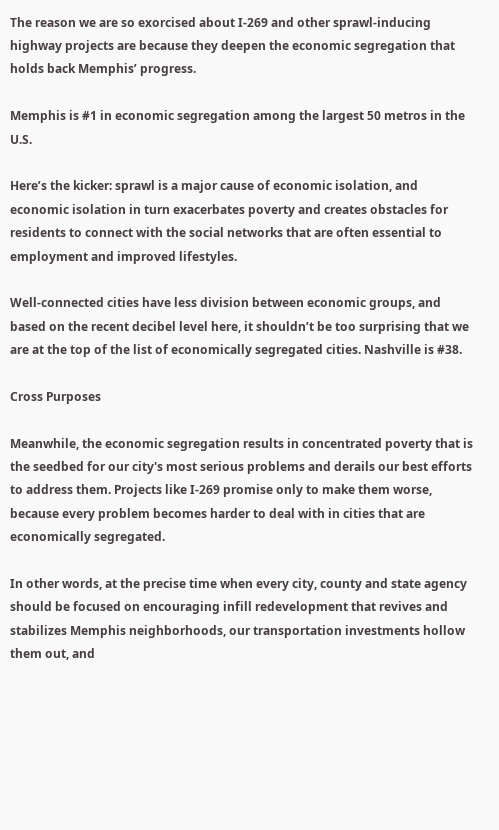The reason we are so exorcised about I-269 and other sprawl-inducing highway projects are because they deepen the economic segregation that holds back Memphis’ progress.

Memphis is #1 in economic segregation among the largest 50 metros in the U.S.

Here’s the kicker: sprawl is a major cause of economic isolation, and economic isolation in turn exacerbates poverty and creates obstacles for residents to connect with the social networks that are often essential to employment and improved lifestyles.

Well-connected cities have less division between economic groups, and based on the recent decibel level here, it shouldn’t be too surprising that we are at the top of the list of economically segregated cities. Nashville is #38.

Cross Purposes

Meanwhile, the economic segregation results in concentrated poverty that is the seedbed for our city's most serious problems and derails our best efforts to address them. Projects like I-269 promise only to make them worse, because every problem becomes harder to deal with in cities that are economically segregated.

In other words, at the precise time when every city, county and state agency should be focused on encouraging infill redevelopment that revives and stabilizes Memphis neighborhoods, our transportation investments hollow them out, and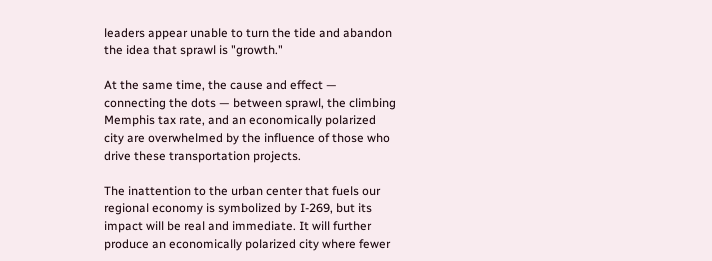leaders appear unable to turn the tide and abandon the idea that sprawl is "growth."

At the same time, the cause and effect — connecting the dots — between sprawl, the climbing Memphis tax rate, and an economically polarized city are overwhelmed by the influence of those who drive these transportation projects.

The inattention to the urban center that fuels our regional economy is symbolized by I-269, but its impact will be real and immediate. It will further produce an economically polarized city where fewer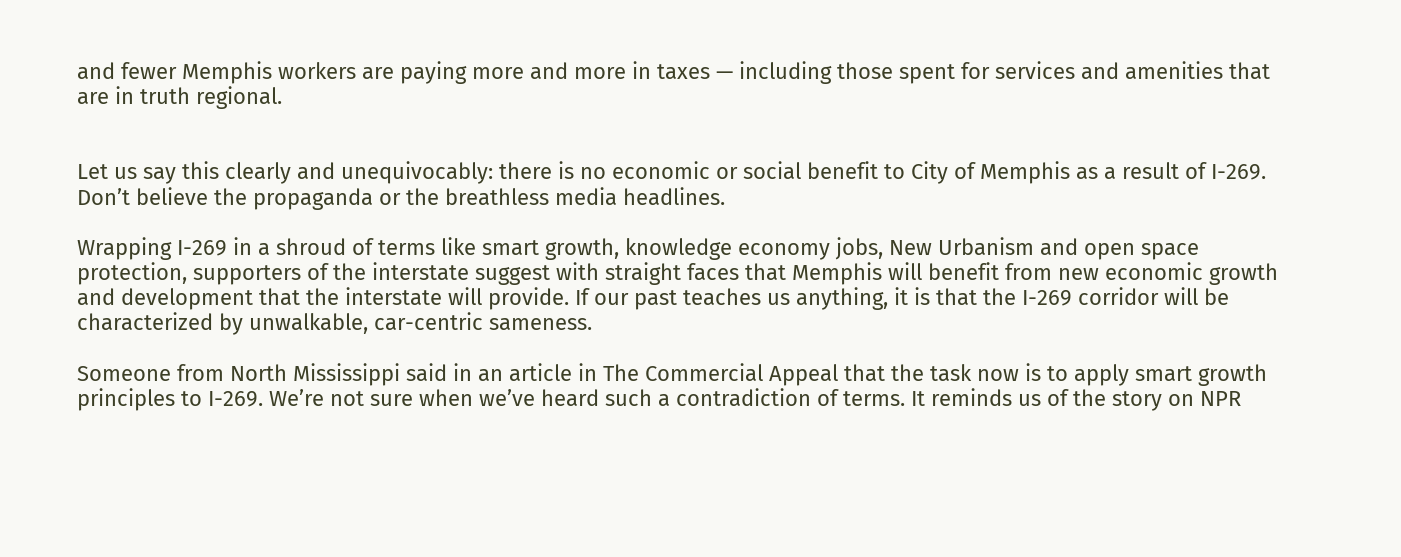and fewer Memphis workers are paying more and more in taxes — including those spent for services and amenities that are in truth regional.


Let us say this clearly and unequivocably: there is no economic or social benefit to City of Memphis as a result of I-269. Don’t believe the propaganda or the breathless media headlines.

Wrapping I-269 in a shroud of terms like smart growth, knowledge economy jobs, New Urbanism and open space protection, supporters of the interstate suggest with straight faces that Memphis will benefit from new economic growth and development that the interstate will provide. If our past teaches us anything, it is that the I-269 corridor will be characterized by unwalkable, car-centric sameness.

Someone from North Mississippi said in an article in The Commercial Appeal that the task now is to apply smart growth principles to I-269. We’re not sure when we’ve heard such a contradiction of terms. It reminds us of the story on NPR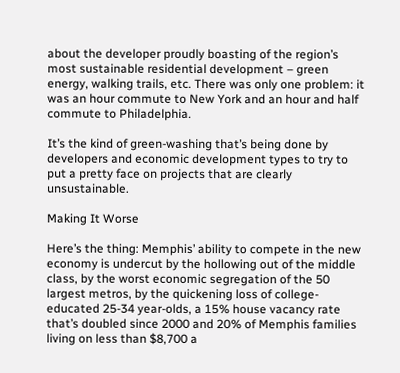about the developer proudly boasting of the region’s most sustainable residential development – green energy, walking trails, etc. There was only one problem: it was an hour commute to New York and an hour and half commute to Philadelphia.

It’s the kind of green-washing that’s being done by developers and economic development types to try to put a pretty face on projects that are clearly unsustainable.

Making It Worse

Here’s the thing: Memphis’ ability to compete in the new economy is undercut by the hollowing out of the middle class, by the worst economic segregation of the 50 largest metros, by the quickening loss of college-educated 25-34 year-olds, a 15% house vacancy rate that’s doubled since 2000 and 20% of Memphis families living on less than $8,700 a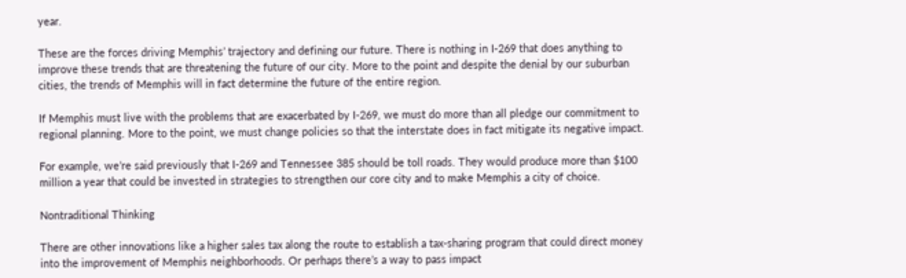year.

These are the forces driving Memphis’ trajectory and defining our future. There is nothing in I-269 that does anything to improve these trends that are threatening the future of our city. More to the point and despite the denial by our suburban cities, the trends of Memphis will in fact determine the future of the entire region.

If Memphis must live with the problems that are exacerbated by I-269, we must do more than all pledge our commitment to regional planning. More to the point, we must change policies so that the interstate does in fact mitigate its negative impact.

For example, we’re said previously that I-269 and Tennessee 385 should be toll roads. They would produce more than $100 million a year that could be invested in strategies to strengthen our core city and to make Memphis a city of choice.

Nontraditional Thinking

There are other innovations like a higher sales tax along the route to establish a tax-sharing program that could direct money into the improvement of Memphis neighborhoods. Or perhaps there’s a way to pass impact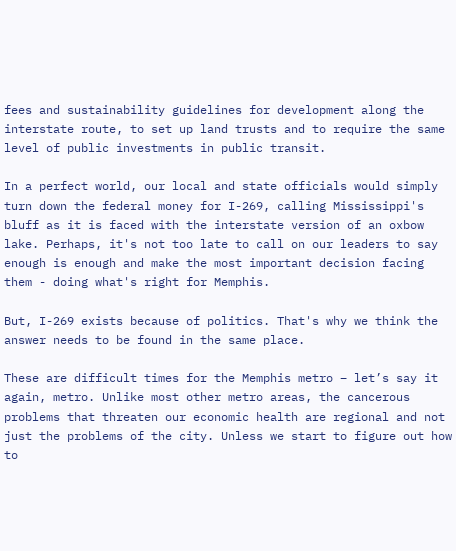fees and sustainability guidelines for development along the interstate route, to set up land trusts and to require the same level of public investments in public transit.

In a perfect world, our local and state officials would simply turn down the federal money for I-269, calling Mississippi's bluff as it is faced with the interstate version of an oxbow lake. Perhaps, it's not too late to call on our leaders to say enough is enough and make the most important decision facing them - doing what's right for Memphis.

But, I-269 exists because of politics. That's why we think the answer needs to be found in the same place.

These are difficult times for the Memphis metro – let’s say it again, metro. Unlike most other metro areas, the cancerous problems that threaten our economic health are regional and not just the problems of the city. Unless we start to figure out how to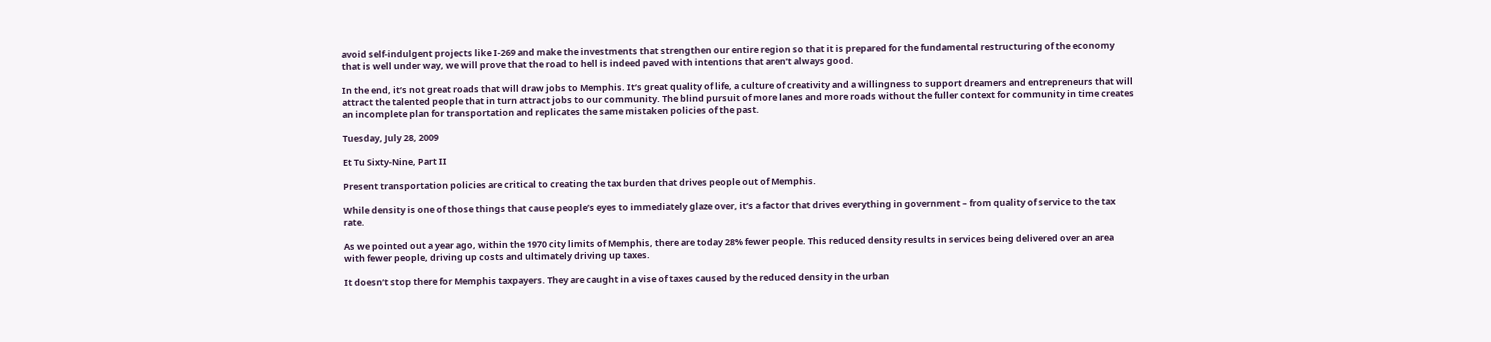avoid self-indulgent projects like I-269 and make the investments that strengthen our entire region so that it is prepared for the fundamental restructuring of the economy that is well under way, we will prove that the road to hell is indeed paved with intentions that aren’t always good.

In the end, it’s not great roads that will draw jobs to Memphis. It’s great quality of life, a culture of creativity and a willingness to support dreamers and entrepreneurs that will attract the talented people that in turn attract jobs to our community. The blind pursuit of more lanes and more roads without the fuller context for community in time creates an incomplete plan for transportation and replicates the same mistaken policies of the past.

Tuesday, July 28, 2009

Et Tu Sixty-Nine, Part II

Present transportation policies are critical to creating the tax burden that drives people out of Memphis.

While density is one of those things that cause people’s eyes to immediately glaze over, it’s a factor that drives everything in government – from quality of service to the tax rate.

As we pointed out a year ago, within the 1970 city limits of Memphis, there are today 28% fewer people. This reduced density results in services being delivered over an area with fewer people, driving up costs and ultimately driving up taxes.

It doesn’t stop there for Memphis taxpayers. They are caught in a vise of taxes caused by the reduced density in the urban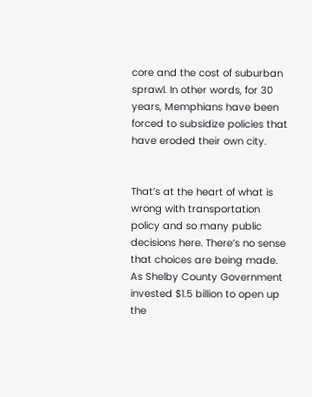core and the cost of suburban sprawl. In other words, for 30 years, Memphians have been forced to subsidize policies that have eroded their own city.


That’s at the heart of what is wrong with transportation policy and so many public decisions here. There’s no sense that choices are being made. As Shelby County Government invested $1.5 billion to open up the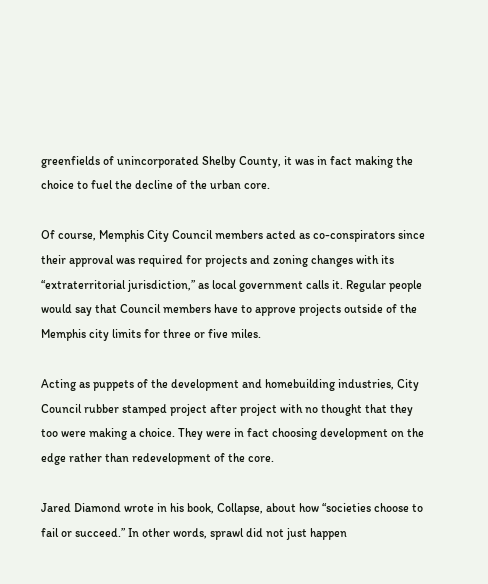greenfields of unincorporated Shelby County, it was in fact making the choice to fuel the decline of the urban core.

Of course, Memphis City Council members acted as co-conspirators since their approval was required for projects and zoning changes with its “extraterritorial jurisdiction,” as local government calls it. Regular people would say that Council members have to approve projects outside of the Memphis city limits for three or five miles.

Acting as puppets of the development and homebuilding industries, City Council rubber stamped project after project with no thought that they too were making a choice. They were in fact choosing development on the edge rather than redevelopment of the core.

Jared Diamond wrote in his book, Collapse, about how “societies choose to fail or succeed.” In other words, sprawl did not just happen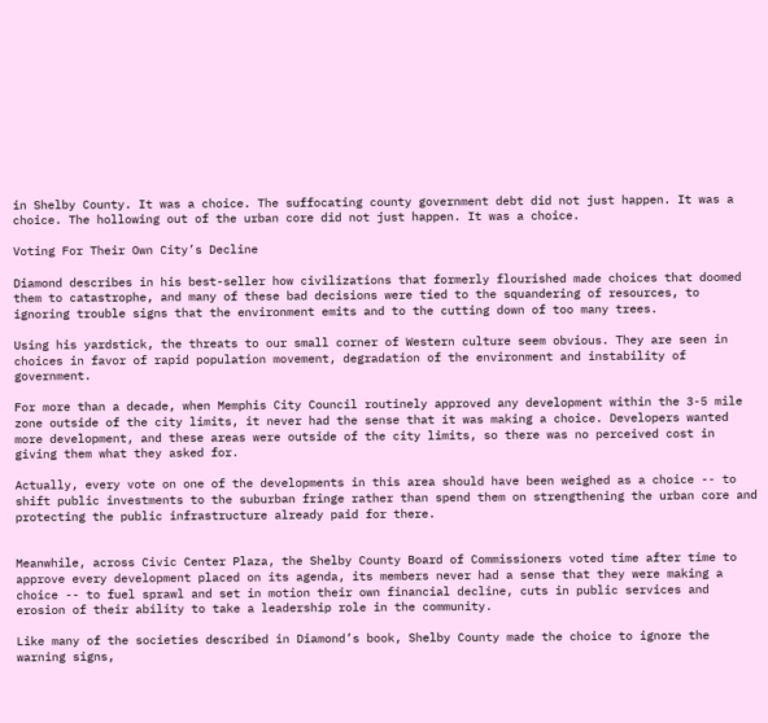in Shelby County. It was a choice. The suffocating county government debt did not just happen. It was a choice. The hollowing out of the urban core did not just happen. It was a choice.

Voting For Their Own City’s Decline

Diamond describes in his best-seller how civilizations that formerly flourished made choices that doomed them to catastrophe, and many of these bad decisions were tied to the squandering of resources, to ignoring trouble signs that the environment emits and to the cutting down of too many trees.

Using his yardstick, the threats to our small corner of Western culture seem obvious. They are seen in choices in favor of rapid population movement, degradation of the environment and instability of government.

For more than a decade, when Memphis City Council routinely approved any development within the 3-5 mile zone outside of the city limits, it never had the sense that it was making a choice. Developers wanted more development, and these areas were outside of the city limits, so there was no perceived cost in giving them what they asked for.

Actually, every vote on one of the developments in this area should have been weighed as a choice -- to shift public investments to the suburban fringe rather than spend them on strengthening the urban core and protecting the public infrastructure already paid for there.


Meanwhile, across Civic Center Plaza, the Shelby County Board of Commissioners voted time after time to approve every development placed on its agenda, its members never had a sense that they were making a choice -- to fuel sprawl and set in motion their own financial decline, cuts in public services and erosion of their ability to take a leadership role in the community.

Like many of the societies described in Diamond’s book, Shelby County made the choice to ignore the warning signs,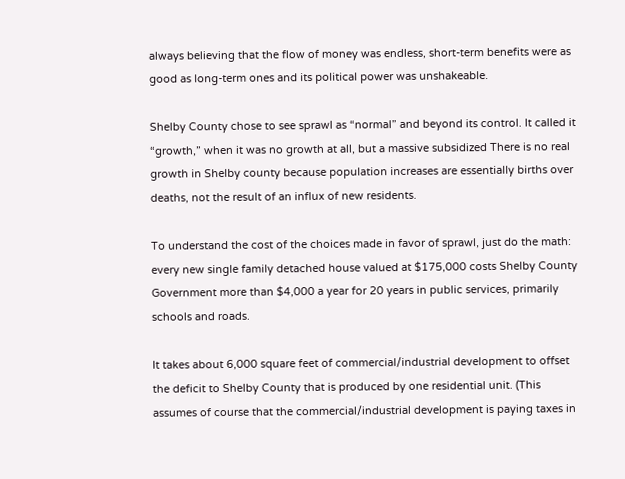always believing that the flow of money was endless, short-term benefits were as good as long-term ones and its political power was unshakeable.

Shelby County chose to see sprawl as “normal” and beyond its control. It called it “growth,” when it was no growth at all, but a massive subsidized There is no real growth in Shelby county because population increases are essentially births over deaths, not the result of an influx of new residents.

To understand the cost of the choices made in favor of sprawl, just do the math: every new single family detached house valued at $175,000 costs Shelby County Government more than $4,000 a year for 20 years in public services, primarily schools and roads.

It takes about 6,000 square feet of commercial/industrial development to offset the deficit to Shelby County that is produced by one residential unit. (This assumes of course that the commercial/industrial development is paying taxes in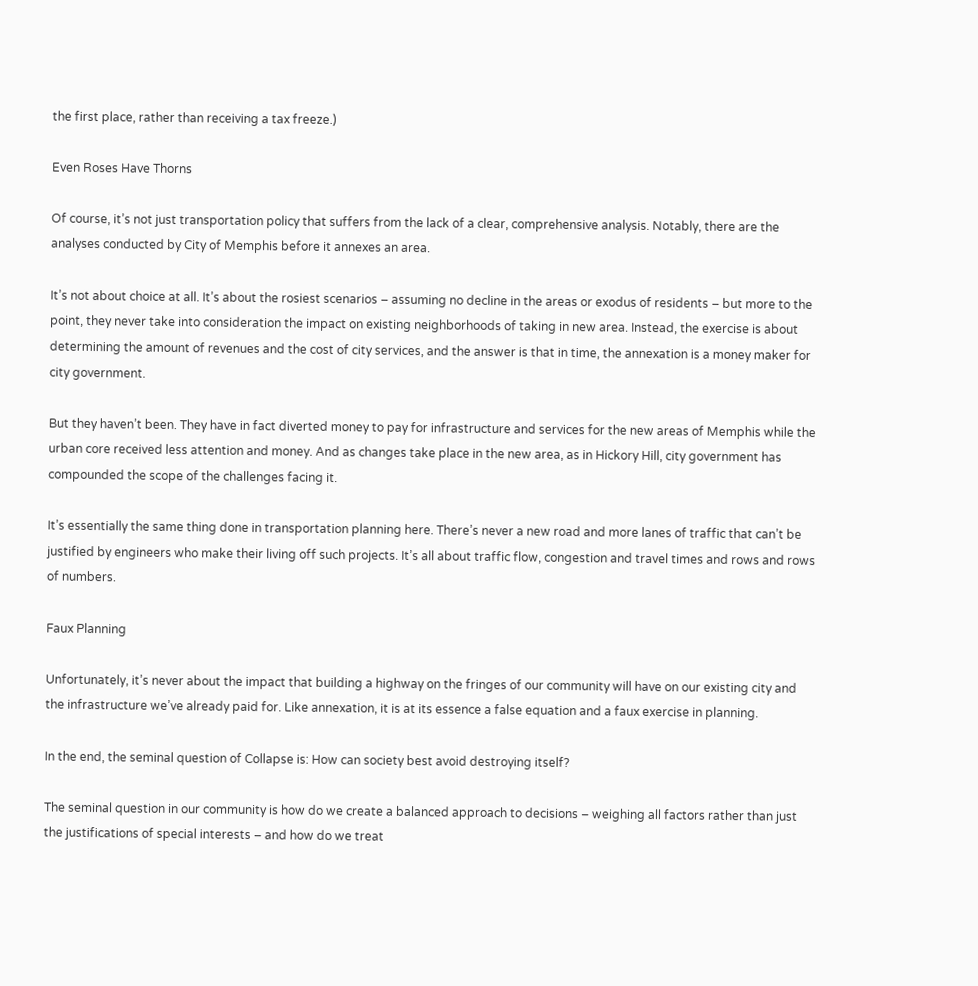the first place, rather than receiving a tax freeze.)

Even Roses Have Thorns

Of course, it’s not just transportation policy that suffers from the lack of a clear, comprehensive analysis. Notably, there are the analyses conducted by City of Memphis before it annexes an area.

It’s not about choice at all. It’s about the rosiest scenarios – assuming no decline in the areas or exodus of residents – but more to the point, they never take into consideration the impact on existing neighborhoods of taking in new area. Instead, the exercise is about determining the amount of revenues and the cost of city services, and the answer is that in time, the annexation is a money maker for city government.

But they haven’t been. They have in fact diverted money to pay for infrastructure and services for the new areas of Memphis while the urban core received less attention and money. And as changes take place in the new area, as in Hickory Hill, city government has compounded the scope of the challenges facing it.

It’s essentially the same thing done in transportation planning here. There’s never a new road and more lanes of traffic that can’t be justified by engineers who make their living off such projects. It’s all about traffic flow, congestion and travel times and rows and rows of numbers.

Faux Planning

Unfortunately, it’s never about the impact that building a highway on the fringes of our community will have on our existing city and the infrastructure we’ve already paid for. Like annexation, it is at its essence a false equation and a faux exercise in planning.

In the end, the seminal question of Collapse is: How can society best avoid destroying itself?

The seminal question in our community is how do we create a balanced approach to decisions – weighing all factors rather than just the justifications of special interests – and how do we treat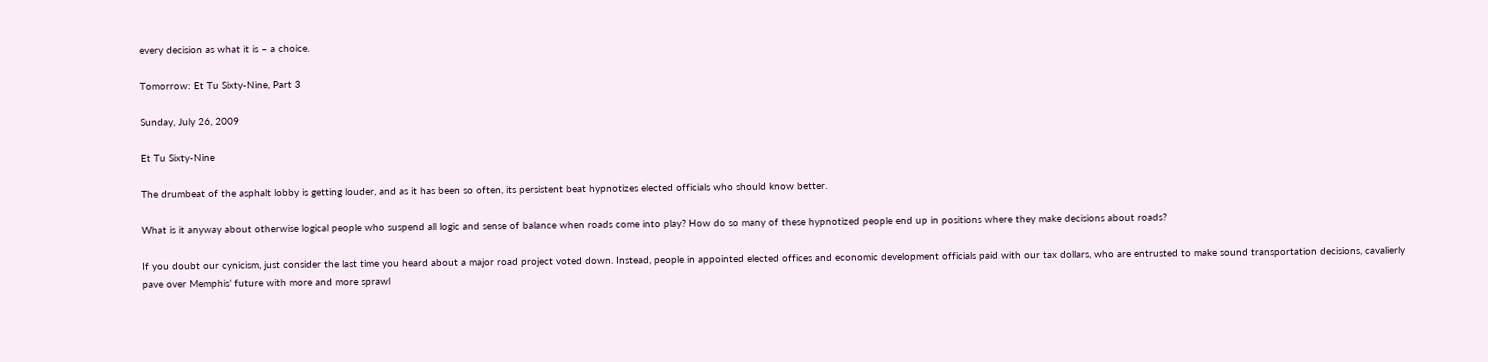every decision as what it is – a choice.

Tomorrow: Et Tu Sixty-Nine, Part 3

Sunday, July 26, 2009

Et Tu Sixty-Nine

The drumbeat of the asphalt lobby is getting louder, and as it has been so often, its persistent beat hypnotizes elected officials who should know better.

What is it anyway about otherwise logical people who suspend all logic and sense of balance when roads come into play? How do so many of these hypnotized people end up in positions where they make decisions about roads?

If you doubt our cynicism, just consider the last time you heard about a major road project voted down. Instead, people in appointed elected offices and economic development officials paid with our tax dollars, who are entrusted to make sound transportation decisions, cavalierly pave over Memphis’ future with more and more sprawl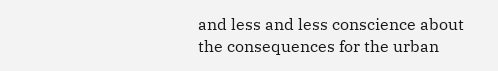and less and less conscience about the consequences for the urban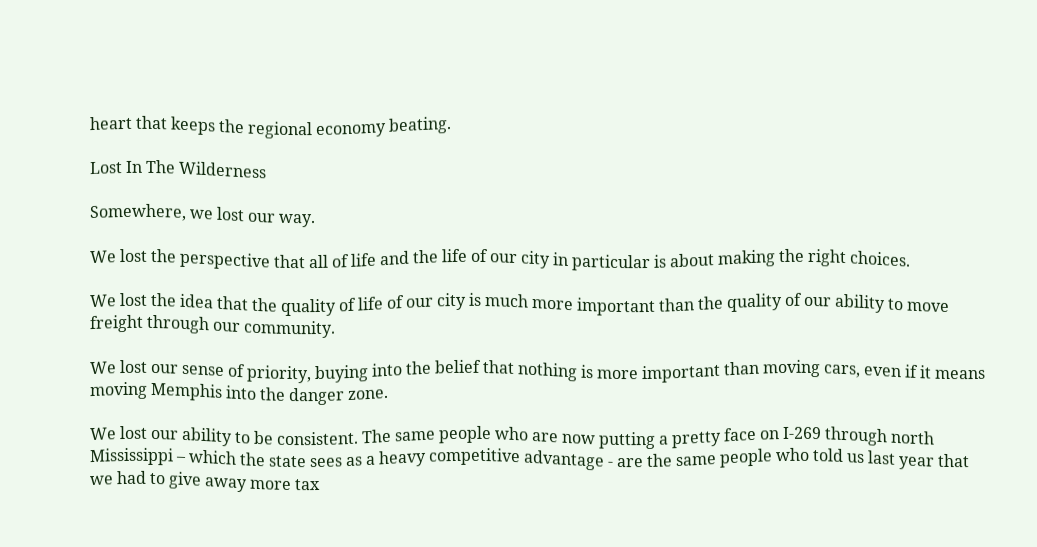heart that keeps the regional economy beating.

Lost In The Wilderness

Somewhere, we lost our way.

We lost the perspective that all of life and the life of our city in particular is about making the right choices.

We lost the idea that the quality of life of our city is much more important than the quality of our ability to move freight through our community.

We lost our sense of priority, buying into the belief that nothing is more important than moving cars, even if it means moving Memphis into the danger zone.

We lost our ability to be consistent. The same people who are now putting a pretty face on I-269 through north Mississippi – which the state sees as a heavy competitive advantage - are the same people who told us last year that we had to give away more tax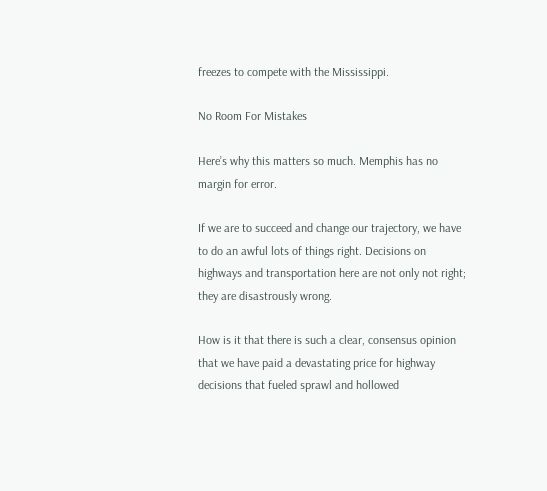freezes to compete with the Mississippi.

No Room For Mistakes

Here’s why this matters so much. Memphis has no margin for error.

If we are to succeed and change our trajectory, we have to do an awful lots of things right. Decisions on highways and transportation here are not only not right; they are disastrously wrong.

How is it that there is such a clear, consensus opinion that we have paid a devastating price for highway decisions that fueled sprawl and hollowed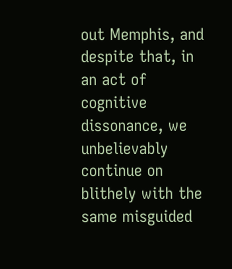out Memphis, and despite that, in an act of cognitive dissonance, we unbelievably continue on blithely with the same misguided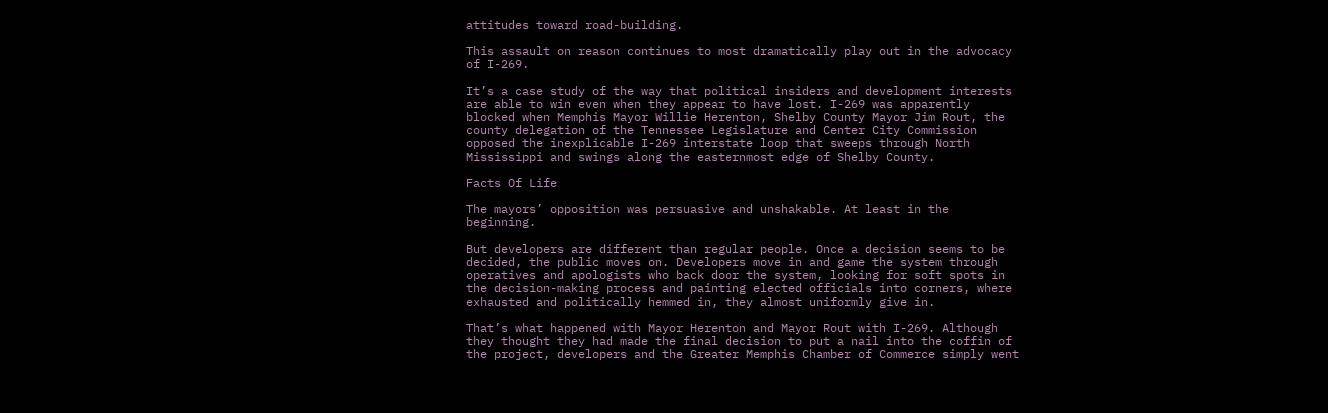attitudes toward road-building.

This assault on reason continues to most dramatically play out in the advocacy of I-269.

It’s a case study of the way that political insiders and development interests are able to win even when they appear to have lost. I-269 was apparently blocked when Memphis Mayor Willie Herenton, Shelby County Mayor Jim Rout, the county delegation of the Tennessee Legislature and Center City Commission opposed the inexplicable I-269 interstate loop that sweeps through North Mississippi and swings along the easternmost edge of Shelby County.

Facts Of Life

The mayors’ opposition was persuasive and unshakable. At least in the beginning.

But developers are different than regular people. Once a decision seems to be decided, the public moves on. Developers move in and game the system through operatives and apologists who back door the system, looking for soft spots in the decision-making process and painting elected officials into corners, where exhausted and politically hemmed in, they almost uniformly give in.

That’s what happened with Mayor Herenton and Mayor Rout with I-269. Although they thought they had made the final decision to put a nail into the coffin of the project, developers and the Greater Memphis Chamber of Commerce simply went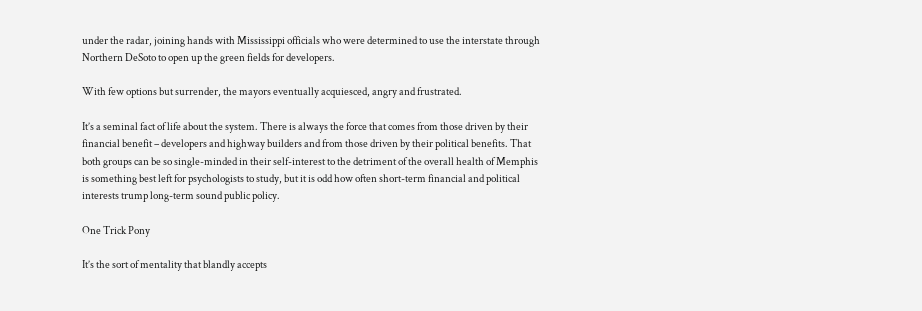under the radar, joining hands with Mississippi officials who were determined to use the interstate through Northern DeSoto to open up the green fields for developers.

With few options but surrender, the mayors eventually acquiesced, angry and frustrated.

It’s a seminal fact of life about the system. There is always the force that comes from those driven by their financial benefit – developers and highway builders and from those driven by their political benefits. That both groups can be so single-minded in their self-interest to the detriment of the overall health of Memphis is something best left for psychologists to study, but it is odd how often short-term financial and political interests trump long-term sound public policy.

One Trick Pony

It’s the sort of mentality that blandly accepts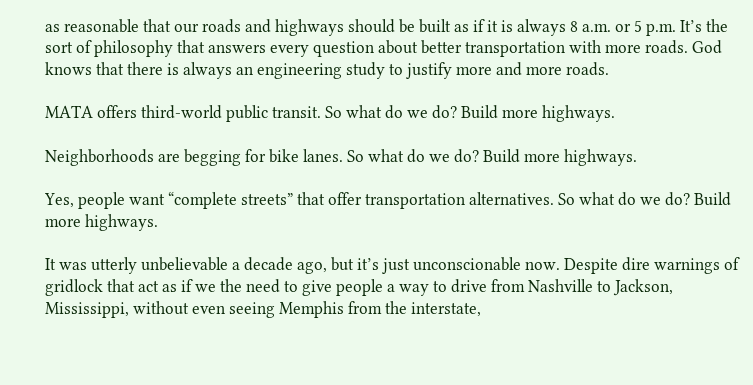as reasonable that our roads and highways should be built as if it is always 8 a.m. or 5 p.m. It’s the sort of philosophy that answers every question about better transportation with more roads. God knows that there is always an engineering study to justify more and more roads.

MATA offers third-world public transit. So what do we do? Build more highways.

Neighborhoods are begging for bike lanes. So what do we do? Build more highways.

Yes, people want “complete streets” that offer transportation alternatives. So what do we do? Build more highways.

It was utterly unbelievable a decade ago, but it’s just unconscionable now. Despite dire warnings of gridlock that act as if we the need to give people a way to drive from Nashville to Jackson, Mississippi, without even seeing Memphis from the interstate,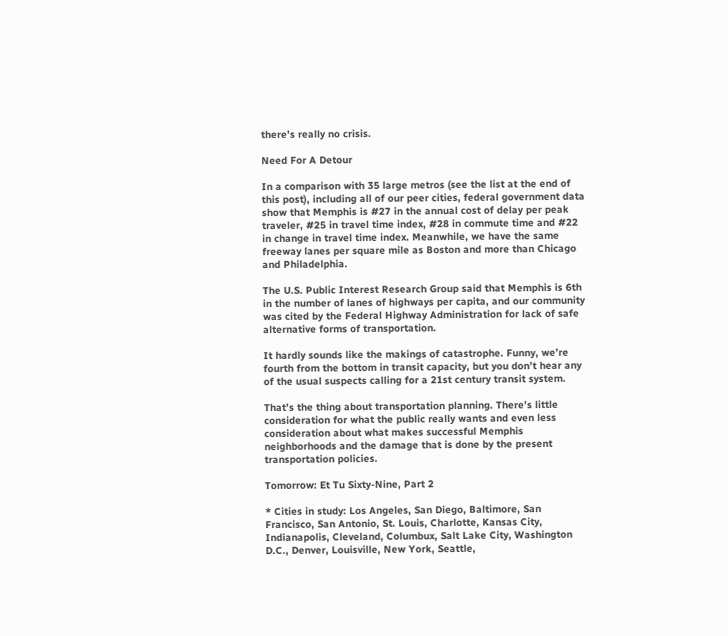there’s really no crisis.

Need For A Detour

In a comparison with 35 large metros (see the list at the end of this post), including all of our peer cities, federal government data show that Memphis is #27 in the annual cost of delay per peak traveler, #25 in travel time index, #28 in commute time and #22 in change in travel time index. Meanwhile, we have the same freeway lanes per square mile as Boston and more than Chicago and Philadelphia.

The U.S. Public Interest Research Group said that Memphis is 6th in the number of lanes of highways per capita, and our community was cited by the Federal Highway Administration for lack of safe alternative forms of transportation.

It hardly sounds like the makings of catastrophe. Funny, we’re fourth from the bottom in transit capacity, but you don’t hear any of the usual suspects calling for a 21st century transit system.

That’s the thing about transportation planning. There’s little consideration for what the public really wants and even less consideration about what makes successful Memphis neighborhoods and the damage that is done by the present transportation policies.

Tomorrow: Et Tu Sixty-Nine, Part 2

* Cities in study: Los Angeles, San Diego, Baltimore, San Francisco, San Antonio, St. Louis, Charlotte, Kansas City, Indianapolis, Cleveland, Columbux, Salt Lake City, Washington D.C., Denver, Louisville, New York, Seattle,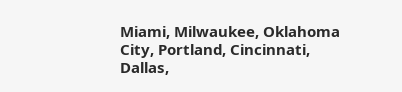Miami, Milwaukee, Oklahoma City, Portland, Cincinnati, Dallas,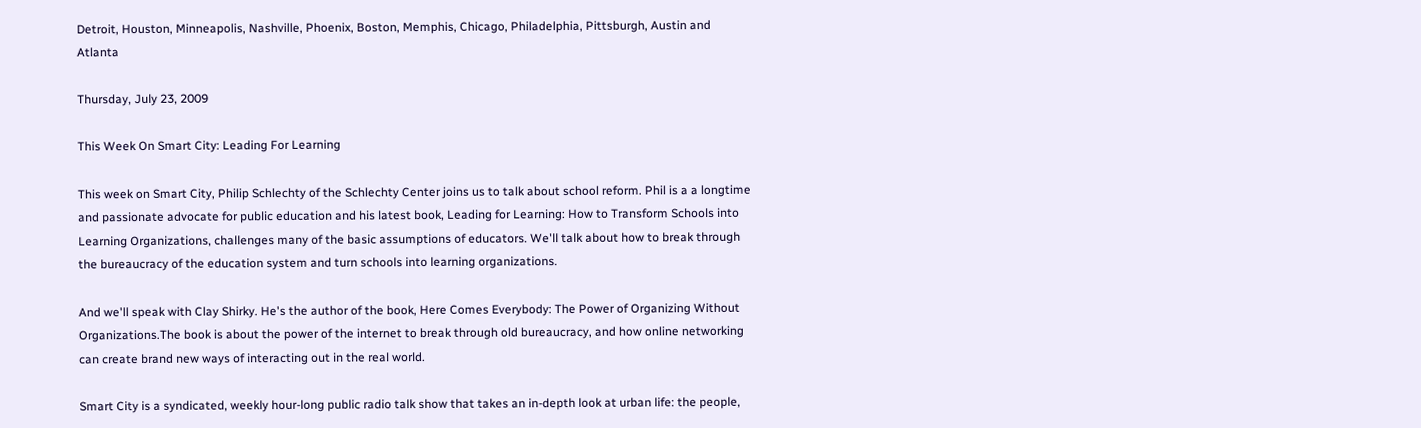Detroit, Houston, Minneapolis, Nashville, Phoenix, Boston, Memphis, Chicago, Philadelphia, Pittsburgh, Austin and Atlanta

Thursday, July 23, 2009

This Week On Smart City: Leading For Learning

This week on Smart City, Philip Schlechty of the Schlechty Center joins us to talk about school reform. Phil is a a longtime and passionate advocate for public education and his latest book, Leading for Learning: How to Transform Schools into Learning Organizations, challenges many of the basic assumptions of educators. We'll talk about how to break through the bureaucracy of the education system and turn schools into learning organizations.

And we'll speak with Clay Shirky. He's the author of the book, Here Comes Everybody: The Power of Organizing Without Organizations.The book is about the power of the internet to break through old bureaucracy, and how online networking can create brand new ways of interacting out in the real world.

Smart City is a syndicated, weekly hour-long public radio talk show that takes an in-depth look at urban life: the people,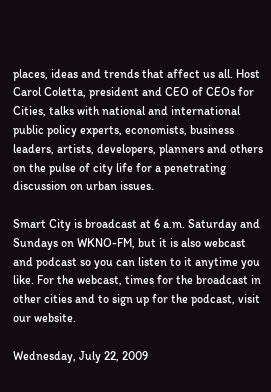places, ideas and trends that affect us all. Host Carol Coletta, president and CEO of CEOs for Cities, talks with national and international public policy experts, economists, business leaders, artists, developers, planners and others on the pulse of city life for a penetrating discussion on urban issues.

Smart City is broadcast at 6 a.m. Saturday and Sundays on WKNO-FM, but it is also webcast and podcast so you can listen to it anytime you like. For the webcast, times for the broadcast in other cities and to sign up for the podcast, visit our website.

Wednesday, July 22, 2009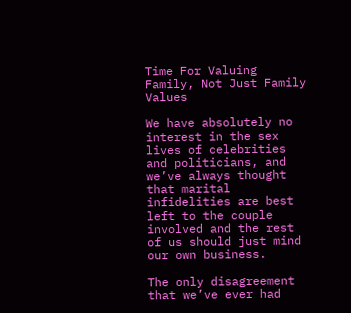Time For Valuing Family, Not Just Family Values

We have absolutely no interest in the sex lives of celebrities and politicians, and we’ve always thought that marital infidelities are best left to the couple involved and the rest of us should just mind our own business.

The only disagreement that we’ve ever had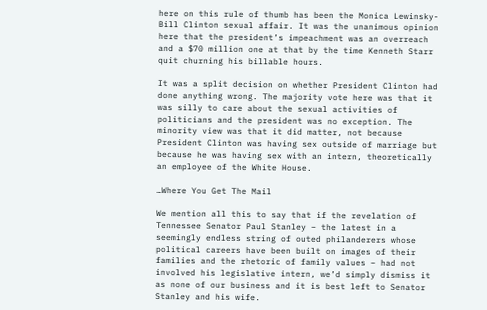here on this rule of thumb has been the Monica Lewinsky-Bill Clinton sexual affair. It was the unanimous opinion here that the president’s impeachment was an overreach and a $70 million one at that by the time Kenneth Starr quit churning his billable hours.

It was a split decision on whether President Clinton had done anything wrong. The majority vote here was that it was silly to care about the sexual activities of politicians and the president was no exception. The minority view was that it did matter, not because President Clinton was having sex outside of marriage but because he was having sex with an intern, theoretically an employee of the White House.

…Where You Get The Mail

We mention all this to say that if the revelation of Tennessee Senator Paul Stanley – the latest in a seemingly endless string of outed philanderers whose political careers have been built on images of their families and the rhetoric of family values – had not involved his legislative intern, we’d simply dismiss it as none of our business and it is best left to Senator Stanley and his wife.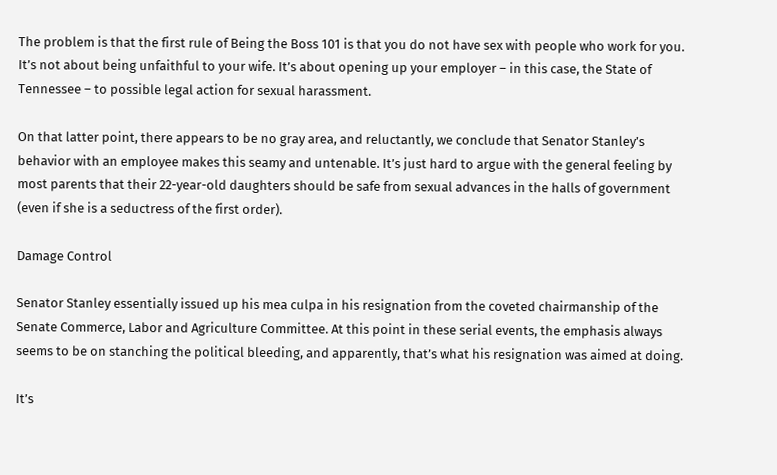The problem is that the first rule of Being the Boss 101 is that you do not have sex with people who work for you. It’s not about being unfaithful to your wife. It’s about opening up your employer – in this case, the State of Tennessee – to possible legal action for sexual harassment.

On that latter point, there appears to be no gray area, and reluctantly, we conclude that Senator Stanley’s behavior with an employee makes this seamy and untenable. It’s just hard to argue with the general feeling by most parents that their 22-year-old daughters should be safe from sexual advances in the halls of government (even if she is a seductress of the first order).

Damage Control

Senator Stanley essentially issued up his mea culpa in his resignation from the coveted chairmanship of the Senate Commerce, Labor and Agriculture Committee. At this point in these serial events, the emphasis always seems to be on stanching the political bleeding, and apparently, that’s what his resignation was aimed at doing.

It’s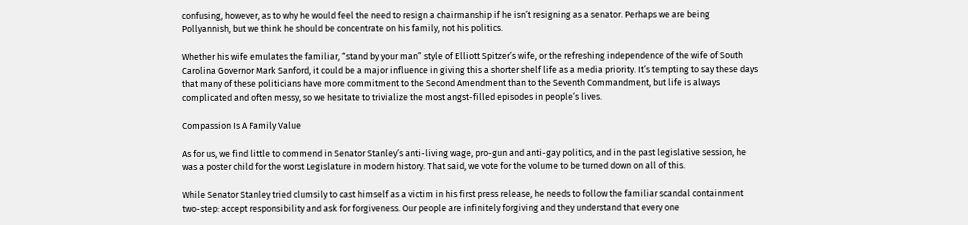confusing, however, as to why he would feel the need to resign a chairmanship if he isn’t resigning as a senator. Perhaps we are being Pollyannish, but we think he should be concentrate on his family, not his politics.

Whether his wife emulates the familiar, “stand by your man” style of Elliott Spitzer’s wife, or the refreshing independence of the wife of South Carolina Governor Mark Sanford, it could be a major influence in giving this a shorter shelf life as a media priority. It’s tempting to say these days that many of these politicians have more commitment to the Second Amendment than to the Seventh Commandment, but life is always complicated and often messy, so we hesitate to trivialize the most angst-filled episodes in people’s lives.

Compassion Is A Family Value

As for us, we find little to commend in Senator Stanley’s anti-living wage, pro-gun and anti-gay politics, and in the past legislative session, he was a poster child for the worst Legislature in modern history. That said, we vote for the volume to be turned down on all of this.

While Senator Stanley tried clumsily to cast himself as a victim in his first press release, he needs to follow the familiar scandal containment two-step: accept responsibility and ask for forgiveness. Our people are infinitely forgiving and they understand that every one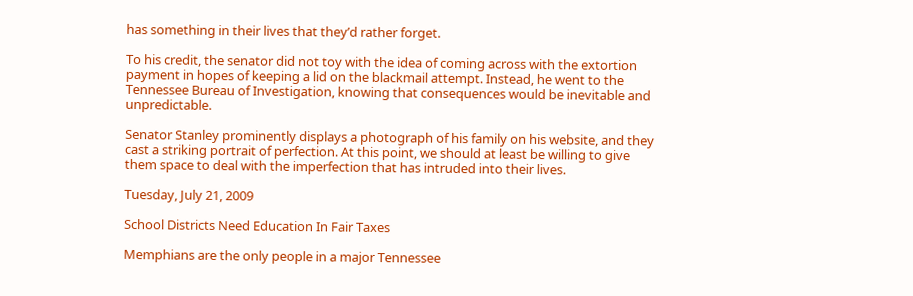has something in their lives that they’d rather forget.

To his credit, the senator did not toy with the idea of coming across with the extortion payment in hopes of keeping a lid on the blackmail attempt. Instead, he went to the Tennessee Bureau of Investigation, knowing that consequences would be inevitable and unpredictable.

Senator Stanley prominently displays a photograph of his family on his website, and they cast a striking portrait of perfection. At this point, we should at least be willing to give them space to deal with the imperfection that has intruded into their lives.

Tuesday, July 21, 2009

School Districts Need Education In Fair Taxes

Memphians are the only people in a major Tennessee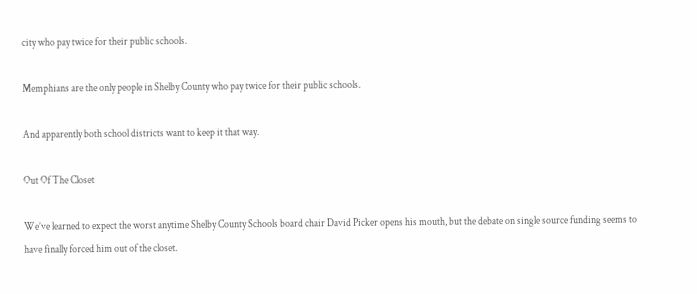city who pay twice for their public schools.

Memphians are the only people in Shelby County who pay twice for their public schools.

And apparently both school districts want to keep it that way.

Out Of The Closet

We’ve learned to expect the worst anytime Shelby County Schools board chair David Picker opens his mouth, but the debate on single source funding seems to have finally forced him out of the closet.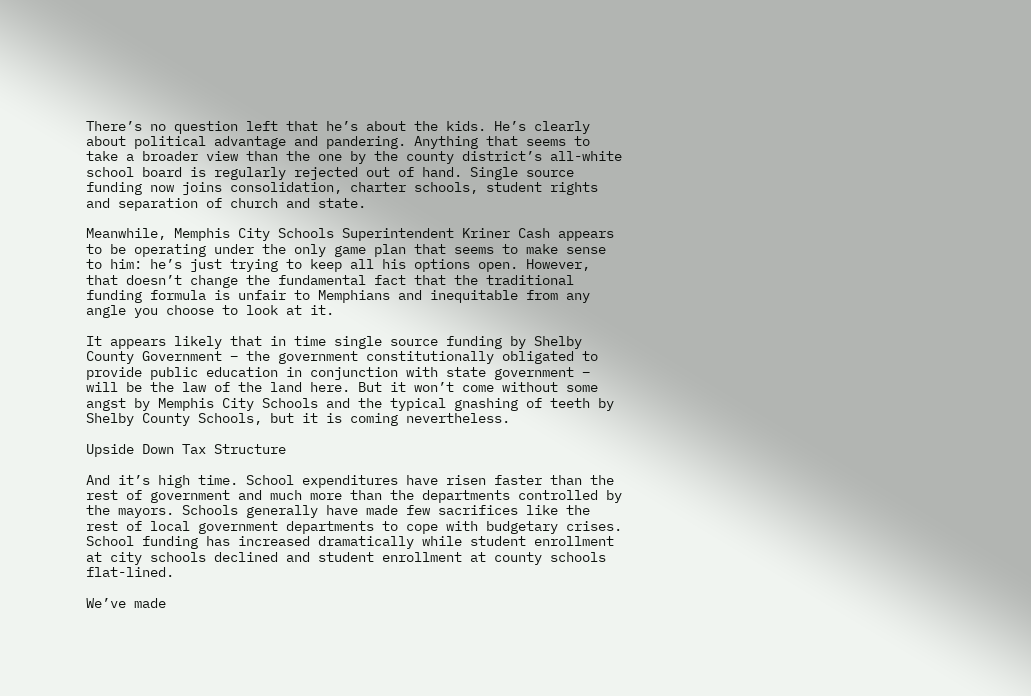There’s no question left that he’s about the kids. He’s clearly about political advantage and pandering. Anything that seems to take a broader view than the one by the county district’s all-white school board is regularly rejected out of hand. Single source funding now joins consolidation, charter schools, student rights and separation of church and state.

Meanwhile, Memphis City Schools Superintendent Kriner Cash appears to be operating under the only game plan that seems to make sense to him: he’s just trying to keep all his options open. However, that doesn’t change the fundamental fact that the traditional funding formula is unfair to Memphians and inequitable from any angle you choose to look at it.

It appears likely that in time single source funding by Shelby County Government – the government constitutionally obligated to provide public education in conjunction with state government – will be the law of the land here. But it won’t come without some angst by Memphis City Schools and the typical gnashing of teeth by Shelby County Schools, but it is coming nevertheless.

Upside Down Tax Structure

And it’s high time. School expenditures have risen faster than the rest of government and much more than the departments controlled by the mayors. Schools generally have made few sacrifices like the rest of local government departments to cope with budgetary crises. School funding has increased dramatically while student enrollment at city schools declined and student enrollment at county schools flat-lined.

We’ve made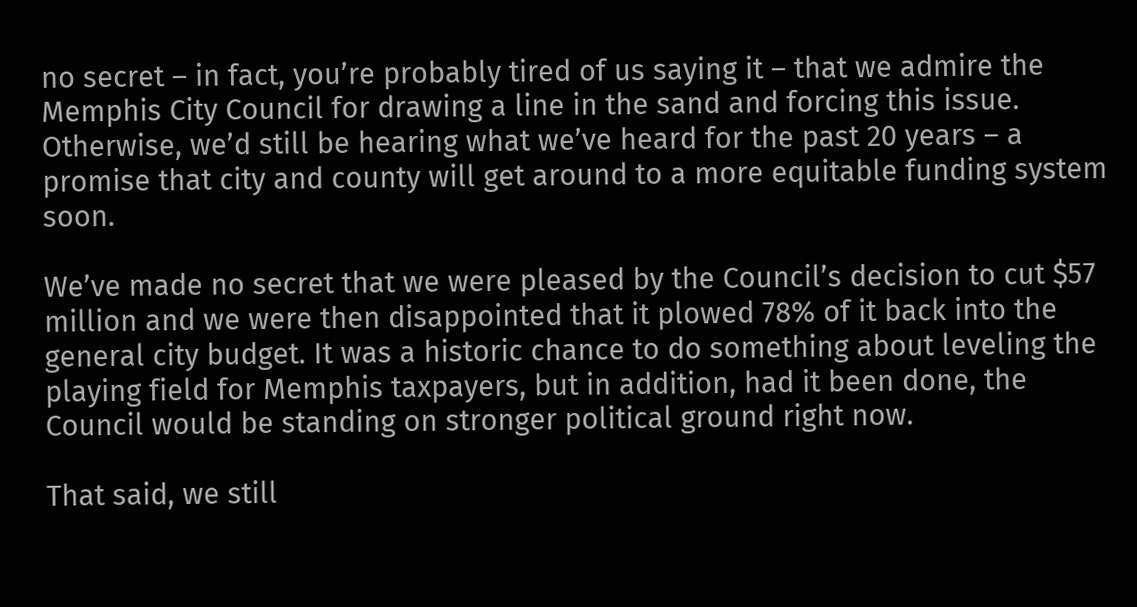no secret – in fact, you’re probably tired of us saying it – that we admire the Memphis City Council for drawing a line in the sand and forcing this issue. Otherwise, we’d still be hearing what we’ve heard for the past 20 years – a promise that city and county will get around to a more equitable funding system soon.

We’ve made no secret that we were pleased by the Council’s decision to cut $57 million and we were then disappointed that it plowed 78% of it back into the general city budget. It was a historic chance to do something about leveling the playing field for Memphis taxpayers, but in addition, had it been done, the Council would be standing on stronger political ground right now.

That said, we still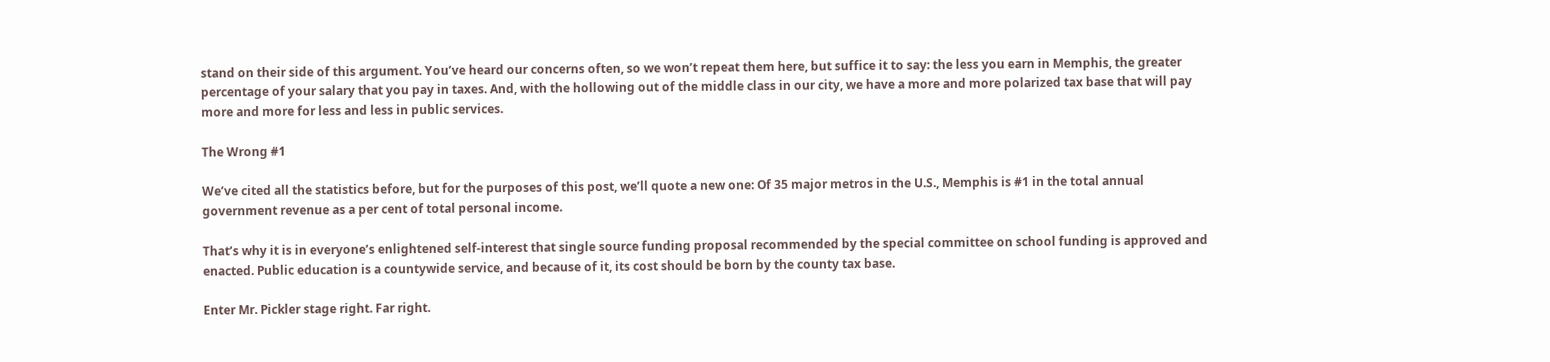stand on their side of this argument. You’ve heard our concerns often, so we won’t repeat them here, but suffice it to say: the less you earn in Memphis, the greater percentage of your salary that you pay in taxes. And, with the hollowing out of the middle class in our city, we have a more and more polarized tax base that will pay more and more for less and less in public services.

The Wrong #1

We’ve cited all the statistics before, but for the purposes of this post, we’ll quote a new one: Of 35 major metros in the U.S., Memphis is #1 in the total annual government revenue as a per cent of total personal income.

That’s why it is in everyone’s enlightened self-interest that single source funding proposal recommended by the special committee on school funding is approved and enacted. Public education is a countywide service, and because of it, its cost should be born by the county tax base.

Enter Mr. Pickler stage right. Far right.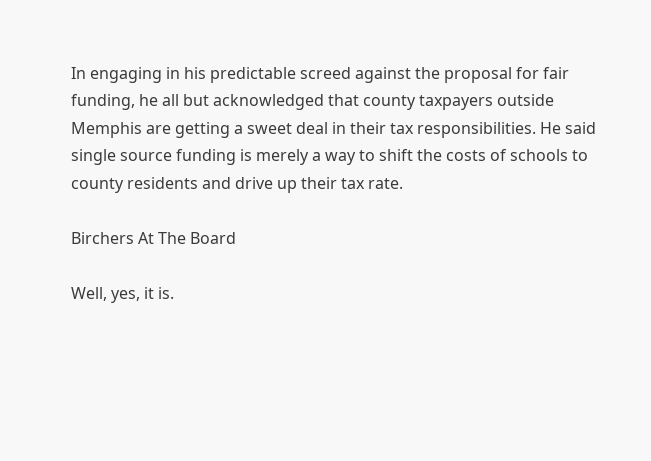In engaging in his predictable screed against the proposal for fair funding, he all but acknowledged that county taxpayers outside Memphis are getting a sweet deal in their tax responsibilities. He said single source funding is merely a way to shift the costs of schools to county residents and drive up their tax rate.

Birchers At The Board

Well, yes, it is.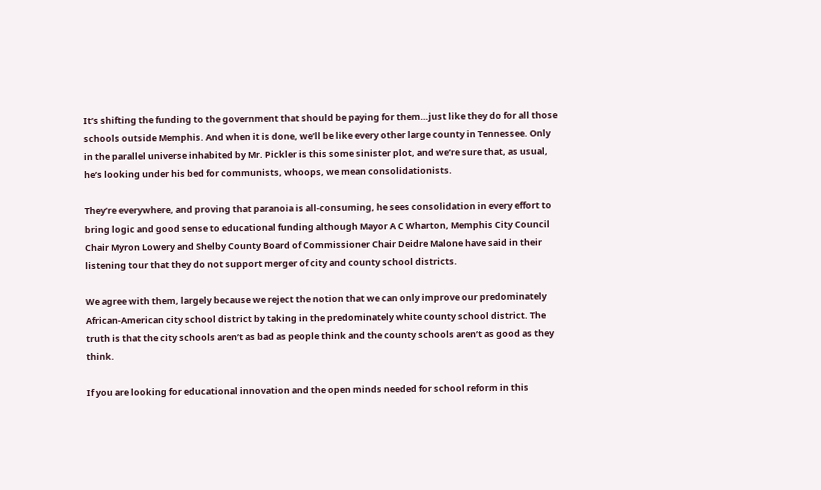It’s shifting the funding to the government that should be paying for them…just like they do for all those schools outside Memphis. And when it is done, we’ll be like every other large county in Tennessee. Only in the parallel universe inhabited by Mr. Pickler is this some sinister plot, and we’re sure that, as usual, he’s looking under his bed for communists, whoops, we mean consolidationists.

They’re everywhere, and proving that paranoia is all-consuming, he sees consolidation in every effort to bring logic and good sense to educational funding although Mayor A C Wharton, Memphis City Council Chair Myron Lowery and Shelby County Board of Commissioner Chair Deidre Malone have said in their listening tour that they do not support merger of city and county school districts.

We agree with them, largely because we reject the notion that we can only improve our predominately African-American city school district by taking in the predominately white county school district. The truth is that the city schools aren’t as bad as people think and the county schools aren’t as good as they think.

If you are looking for educational innovation and the open minds needed for school reform in this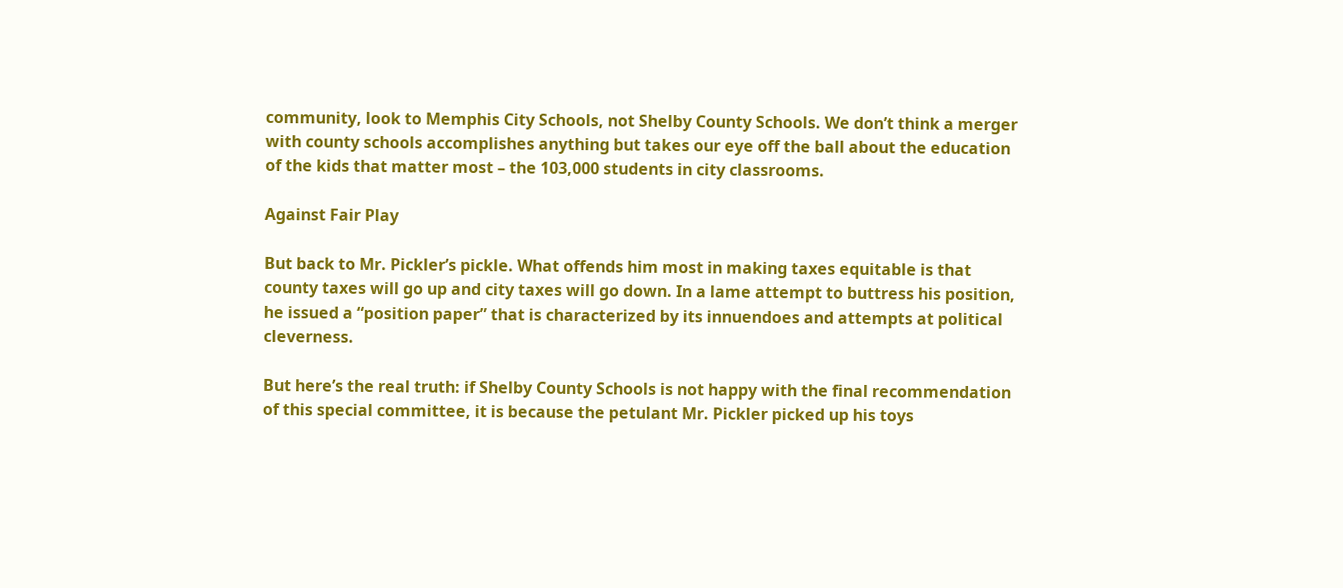community, look to Memphis City Schools, not Shelby County Schools. We don’t think a merger with county schools accomplishes anything but takes our eye off the ball about the education of the kids that matter most – the 103,000 students in city classrooms.

Against Fair Play

But back to Mr. Pickler’s pickle. What offends him most in making taxes equitable is that county taxes will go up and city taxes will go down. In a lame attempt to buttress his position, he issued a “position paper” that is characterized by its innuendoes and attempts at political cleverness.

But here’s the real truth: if Shelby County Schools is not happy with the final recommendation of this special committee, it is because the petulant Mr. Pickler picked up his toys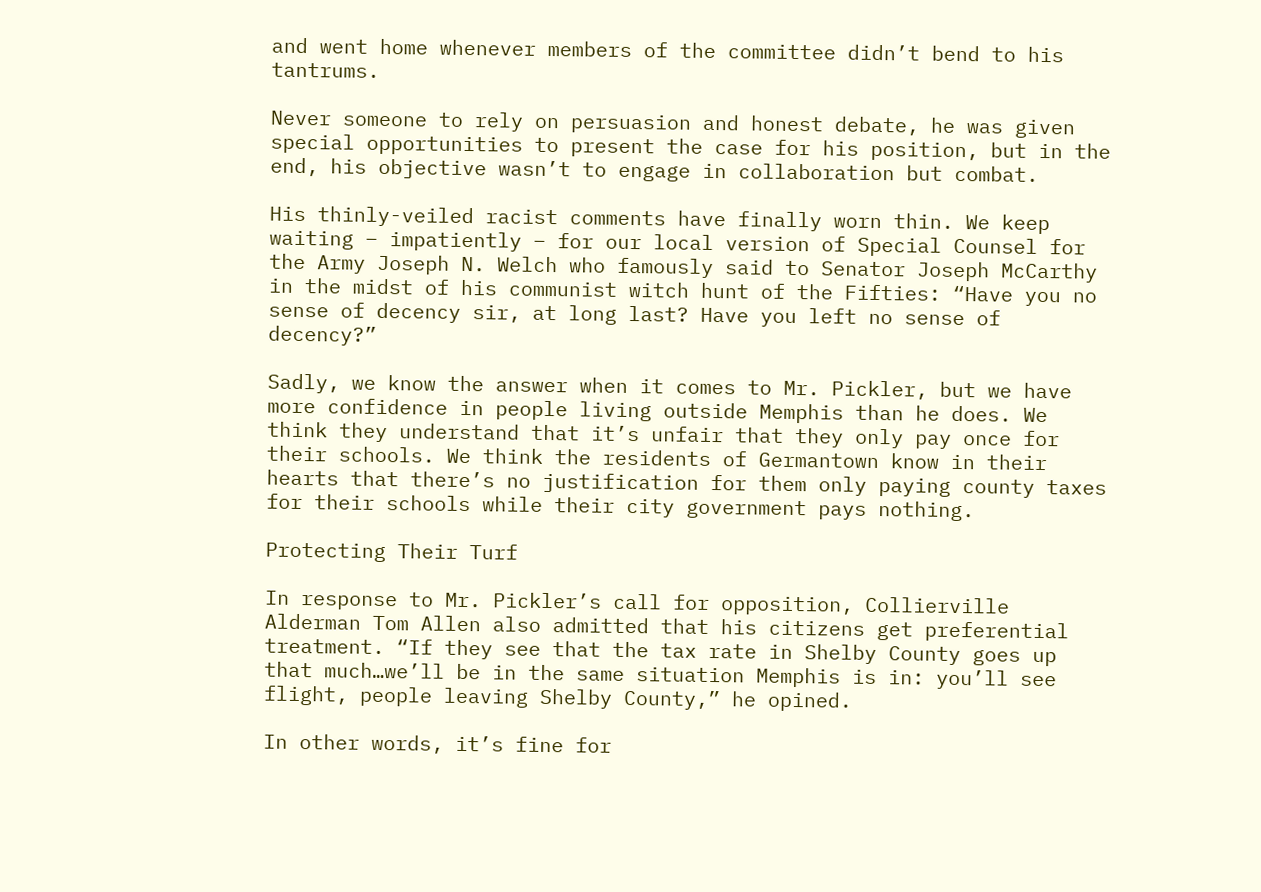and went home whenever members of the committee didn’t bend to his tantrums.

Never someone to rely on persuasion and honest debate, he was given special opportunities to present the case for his position, but in the end, his objective wasn’t to engage in collaboration but combat.

His thinly-veiled racist comments have finally worn thin. We keep waiting – impatiently – for our local version of Special Counsel for the Army Joseph N. Welch who famously said to Senator Joseph McCarthy in the midst of his communist witch hunt of the Fifties: “Have you no sense of decency sir, at long last? Have you left no sense of decency?”

Sadly, we know the answer when it comes to Mr. Pickler, but we have more confidence in people living outside Memphis than he does. We think they understand that it’s unfair that they only pay once for their schools. We think the residents of Germantown know in their hearts that there’s no justification for them only paying county taxes for their schools while their city government pays nothing.

Protecting Their Turf

In response to Mr. Pickler’s call for opposition, Collierville Alderman Tom Allen also admitted that his citizens get preferential treatment. “If they see that the tax rate in Shelby County goes up that much…we’ll be in the same situation Memphis is in: you’ll see flight, people leaving Shelby County,” he opined.

In other words, it’s fine for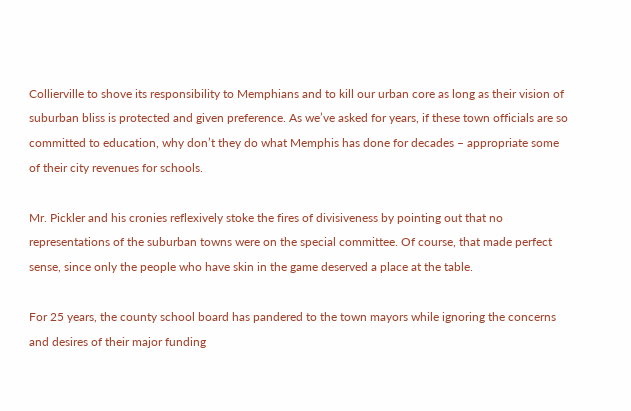Collierville to shove its responsibility to Memphians and to kill our urban core as long as their vision of suburban bliss is protected and given preference. As we’ve asked for years, if these town officials are so committed to education, why don’t they do what Memphis has done for decades – appropriate some of their city revenues for schools.

Mr. Pickler and his cronies reflexively stoke the fires of divisiveness by pointing out that no representations of the suburban towns were on the special committee. Of course, that made perfect sense, since only the people who have skin in the game deserved a place at the table.

For 25 years, the county school board has pandered to the town mayors while ignoring the concerns and desires of their major funding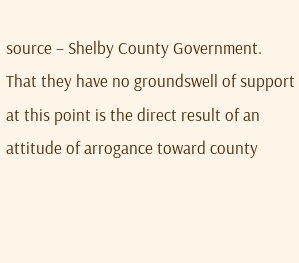source – Shelby County Government. That they have no groundswell of support at this point is the direct result of an attitude of arrogance toward county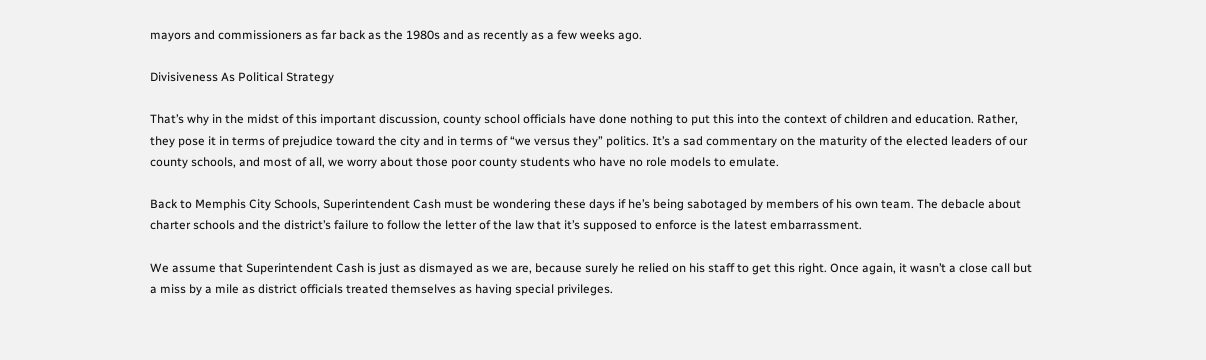mayors and commissioners as far back as the 1980s and as recently as a few weeks ago.

Divisiveness As Political Strategy

That’s why in the midst of this important discussion, county school officials have done nothing to put this into the context of children and education. Rather, they pose it in terms of prejudice toward the city and in terms of “we versus they” politics. It’s a sad commentary on the maturity of the elected leaders of our county schools, and most of all, we worry about those poor county students who have no role models to emulate.

Back to Memphis City Schools, Superintendent Cash must be wondering these days if he’s being sabotaged by members of his own team. The debacle about charter schools and the district’s failure to follow the letter of the law that it’s supposed to enforce is the latest embarrassment.

We assume that Superintendent Cash is just as dismayed as we are, because surely he relied on his staff to get this right. Once again, it wasn’t a close call but a miss by a mile as district officials treated themselves as having special privileges.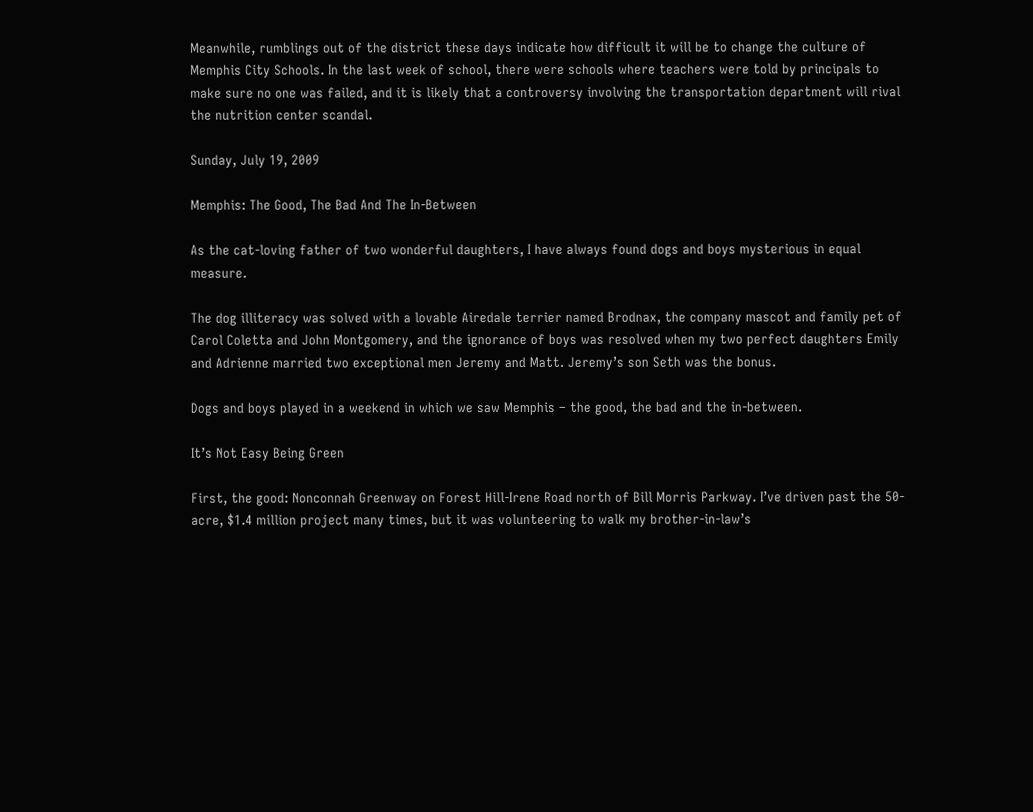Meanwhile, rumblings out of the district these days indicate how difficult it will be to change the culture of Memphis City Schools. In the last week of school, there were schools where teachers were told by principals to make sure no one was failed, and it is likely that a controversy involving the transportation department will rival the nutrition center scandal.

Sunday, July 19, 2009

Memphis: The Good, The Bad And The In-Between

As the cat-loving father of two wonderful daughters, I have always found dogs and boys mysterious in equal measure.

The dog illiteracy was solved with a lovable Airedale terrier named Brodnax, the company mascot and family pet of Carol Coletta and John Montgomery, and the ignorance of boys was resolved when my two perfect daughters Emily and Adrienne married two exceptional men Jeremy and Matt. Jeremy’s son Seth was the bonus.

Dogs and boys played in a weekend in which we saw Memphis – the good, the bad and the in-between.

It’s Not Easy Being Green

First, the good: Nonconnah Greenway on Forest Hill-Irene Road north of Bill Morris Parkway. I’ve driven past the 50-acre, $1.4 million project many times, but it was volunteering to walk my brother-in-law’s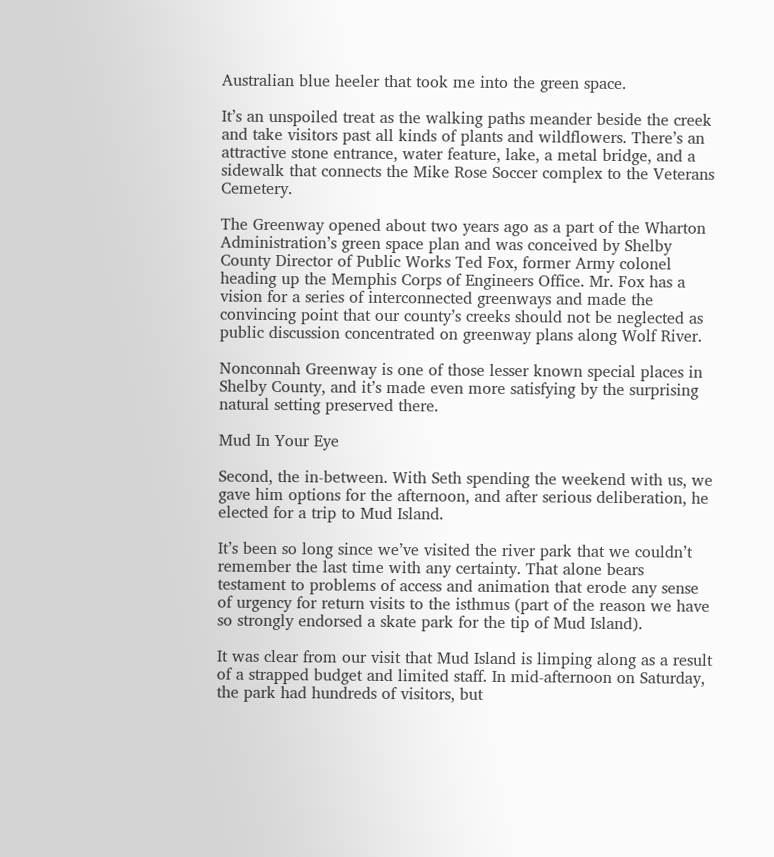Australian blue heeler that took me into the green space.

It’s an unspoiled treat as the walking paths meander beside the creek and take visitors past all kinds of plants and wildflowers. There’s an attractive stone entrance, water feature, lake, a metal bridge, and a sidewalk that connects the Mike Rose Soccer complex to the Veterans Cemetery.

The Greenway opened about two years ago as a part of the Wharton Administration’s green space plan and was conceived by Shelby County Director of Public Works Ted Fox, former Army colonel heading up the Memphis Corps of Engineers Office. Mr. Fox has a vision for a series of interconnected greenways and made the convincing point that our county’s creeks should not be neglected as public discussion concentrated on greenway plans along Wolf River.

Nonconnah Greenway is one of those lesser known special places in Shelby County, and it’s made even more satisfying by the surprising natural setting preserved there.

Mud In Your Eye

Second, the in-between. With Seth spending the weekend with us, we gave him options for the afternoon, and after serious deliberation, he elected for a trip to Mud Island.

It’s been so long since we’ve visited the river park that we couldn’t remember the last time with any certainty. That alone bears testament to problems of access and animation that erode any sense of urgency for return visits to the isthmus (part of the reason we have so strongly endorsed a skate park for the tip of Mud Island).

It was clear from our visit that Mud Island is limping along as a result of a strapped budget and limited staff. In mid-afternoon on Saturday, the park had hundreds of visitors, but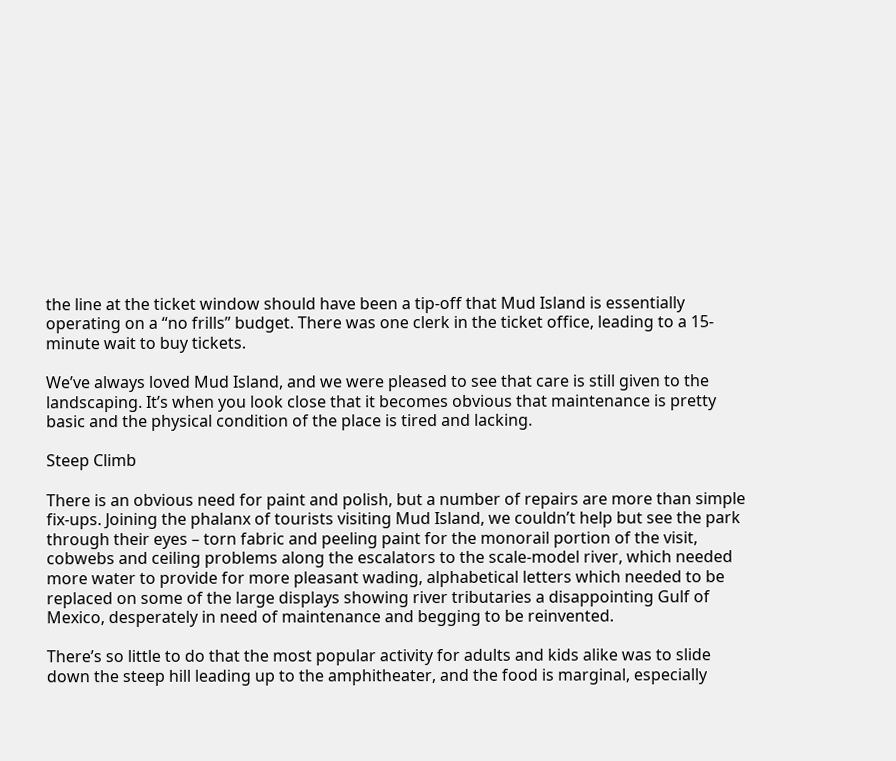the line at the ticket window should have been a tip-off that Mud Island is essentially operating on a “no frills” budget. There was one clerk in the ticket office, leading to a 15-minute wait to buy tickets.

We’ve always loved Mud Island, and we were pleased to see that care is still given to the landscaping. It’s when you look close that it becomes obvious that maintenance is pretty basic and the physical condition of the place is tired and lacking.

Steep Climb

There is an obvious need for paint and polish, but a number of repairs are more than simple fix-ups. Joining the phalanx of tourists visiting Mud Island, we couldn’t help but see the park through their eyes – torn fabric and peeling paint for the monorail portion of the visit, cobwebs and ceiling problems along the escalators to the scale-model river, which needed more water to provide for more pleasant wading, alphabetical letters which needed to be replaced on some of the large displays showing river tributaries a disappointing Gulf of Mexico, desperately in need of maintenance and begging to be reinvented.

There’s so little to do that the most popular activity for adults and kids alike was to slide down the steep hill leading up to the amphitheater, and the food is marginal, especially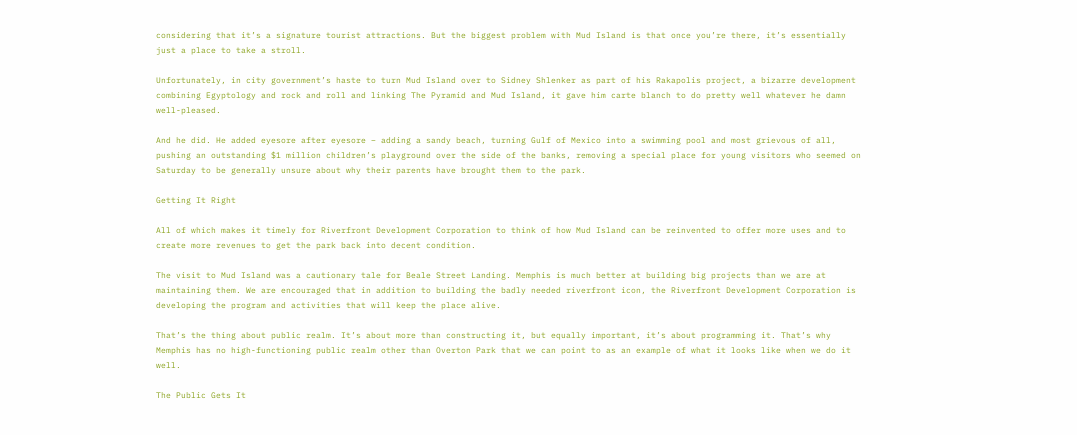considering that it’s a signature tourist attractions. But the biggest problem with Mud Island is that once you’re there, it’s essentially just a place to take a stroll.

Unfortunately, in city government’s haste to turn Mud Island over to Sidney Shlenker as part of his Rakapolis project, a bizarre development combining Egyptology and rock and roll and linking The Pyramid and Mud Island, it gave him carte blanch to do pretty well whatever he damn well-pleased.

And he did. He added eyesore after eyesore – adding a sandy beach, turning Gulf of Mexico into a swimming pool and most grievous of all, pushing an outstanding $1 million children’s playground over the side of the banks, removing a special place for young visitors who seemed on Saturday to be generally unsure about why their parents have brought them to the park.

Getting It Right

All of which makes it timely for Riverfront Development Corporation to think of how Mud Island can be reinvented to offer more uses and to create more revenues to get the park back into decent condition.

The visit to Mud Island was a cautionary tale for Beale Street Landing. Memphis is much better at building big projects than we are at maintaining them. We are encouraged that in addition to building the badly needed riverfront icon, the Riverfront Development Corporation is developing the program and activities that will keep the place alive.

That’s the thing about public realm. It’s about more than constructing it, but equally important, it’s about programming it. That’s why Memphis has no high-functioning public realm other than Overton Park that we can point to as an example of what it looks like when we do it well.

The Public Gets It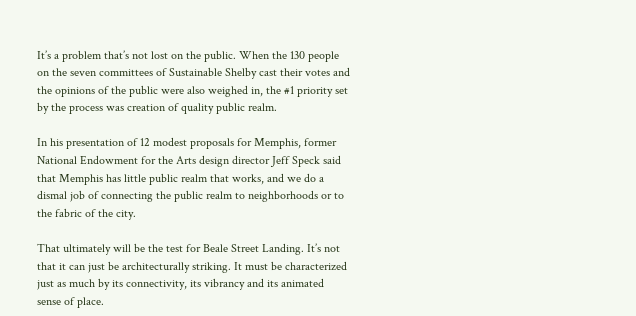It’s a problem that’s not lost on the public. When the 130 people on the seven committees of Sustainable Shelby cast their votes and the opinions of the public were also weighed in, the #1 priority set by the process was creation of quality public realm.

In his presentation of 12 modest proposals for Memphis, former National Endowment for the Arts design director Jeff Speck said that Memphis has little public realm that works, and we do a dismal job of connecting the public realm to neighborhoods or to the fabric of the city.

That ultimately will be the test for Beale Street Landing. It’s not that it can just be architecturally striking. It must be characterized just as much by its connectivity, its vibrancy and its animated sense of place.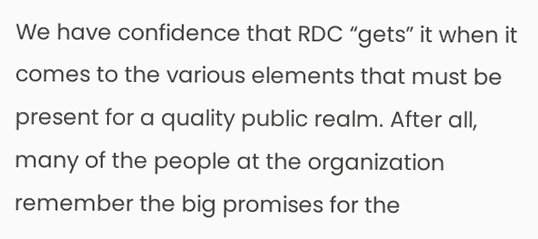We have confidence that RDC “gets” it when it comes to the various elements that must be present for a quality public realm. After all, many of the people at the organization remember the big promises for the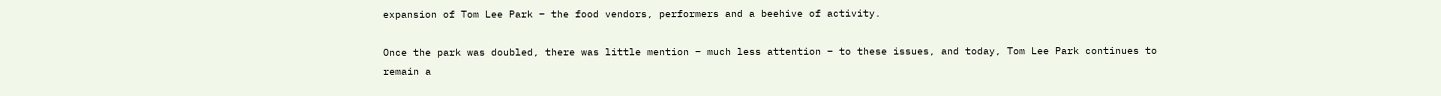expansion of Tom Lee Park – the food vendors, performers and a beehive of activity.

Once the park was doubled, there was little mention – much less attention – to these issues, and today, Tom Lee Park continues to remain a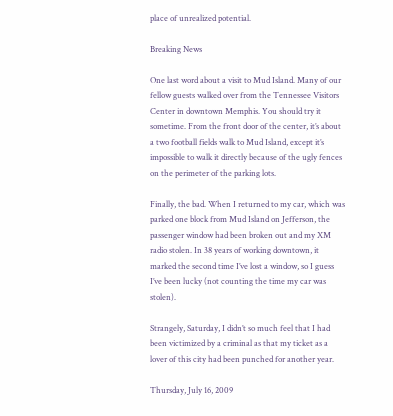place of unrealized potential.

Breaking News

One last word about a visit to Mud Island. Many of our fellow guests walked over from the Tennessee Visitors Center in downtown Memphis. You should try it sometime. From the front door of the center, it’s about a two football fields walk to Mud Island, except it’s impossible to walk it directly because of the ugly fences on the perimeter of the parking lots.

Finally, the bad. When I returned to my car, which was parked one block from Mud Island on Jefferson, the passenger window had been broken out and my XM radio stolen. In 38 years of working downtown, it marked the second time I’ve lost a window, so I guess I’ve been lucky (not counting the time my car was stolen).

Strangely, Saturday, I didn’t so much feel that I had been victimized by a criminal as that my ticket as a lover of this city had been punched for another year.

Thursday, July 16, 2009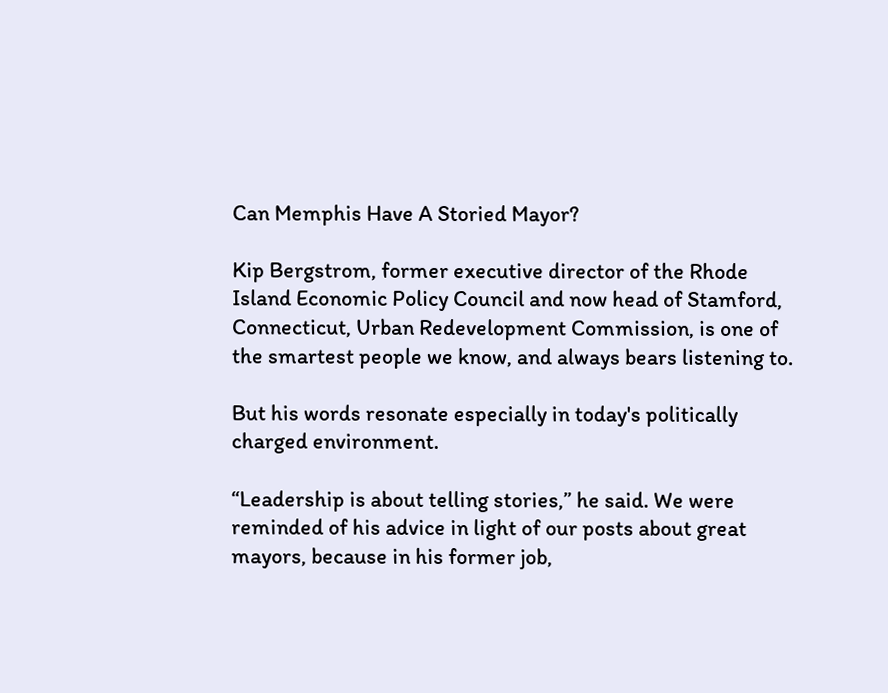Can Memphis Have A Storied Mayor?

Kip Bergstrom, former executive director of the Rhode Island Economic Policy Council and now head of Stamford, Connecticut, Urban Redevelopment Commission, is one of the smartest people we know, and always bears listening to.

But his words resonate especially in today's politically charged environment.

“Leadership is about telling stories,” he said. We were reminded of his advice in light of our posts about great mayors, because in his former job,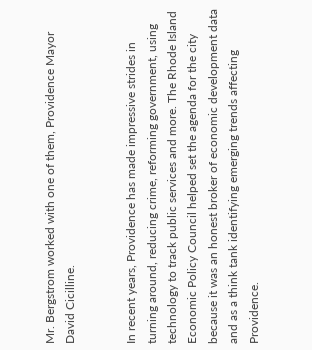Mr. Bergstrom worked with one of them, Providence Mayor David Cicilline.


In recent years, Providence has made impressive strides in turning around, reducing crime, reforming government, using technology to track public services and more. The Rhode Island Economic Policy Council helped set the agenda for the city because it was an honest broker of economic development data and as a think tank identifying emerging trends affecting Providence.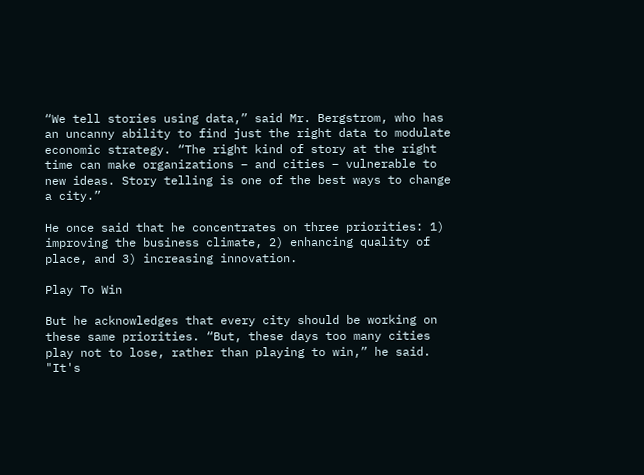“We tell stories using data,” said Mr. Bergstrom, who has an uncanny ability to find just the right data to modulate economic strategy. “The right kind of story at the right time can make organizations – and cities – vulnerable to new ideas. Story telling is one of the best ways to change a city.”

He once said that he concentrates on three priorities: 1) improving the business climate, 2) enhancing quality of place, and 3) increasing innovation.

Play To Win

But he acknowledges that every city should be working on these same priorities. “But, these days too many cities play not to lose, rather than playing to win,” he said. "It's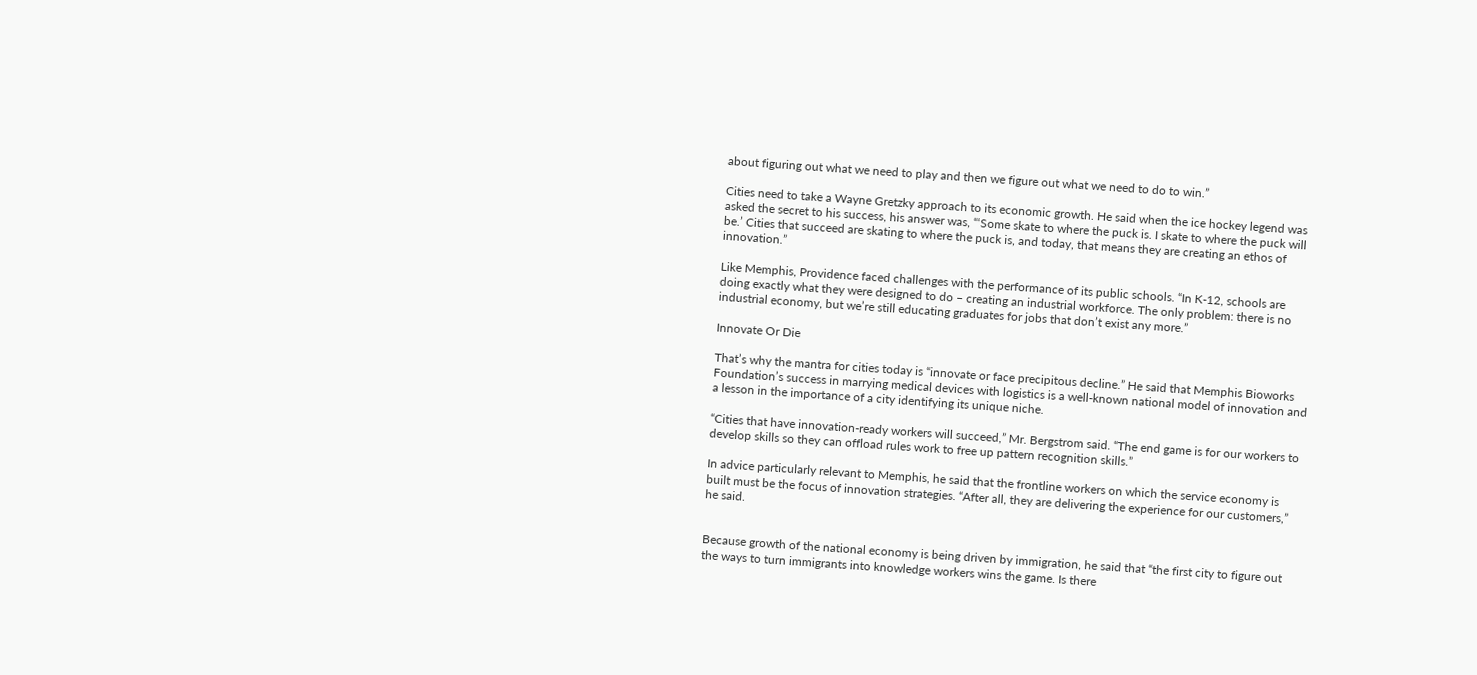about figuring out what we need to play and then we figure out what we need to do to win.”

Cities need to take a Wayne Gretzky approach to its economic growth. He said when the ice hockey legend was asked the secret to his success, his answer was, “‘Some skate to where the puck is. I skate to where the puck will be.’ Cities that succeed are skating to where the puck is, and today, that means they are creating an ethos of innovation.”

Like Memphis, Providence faced challenges with the performance of its public schools. “In K-12, schools are doing exactly what they were designed to do – creating an industrial workforce. The only problem: there is no industrial economy, but we’re still educating graduates for jobs that don’t exist any more.”

Innovate Or Die

That’s why the mantra for cities today is “innovate or face precipitous decline.” He said that Memphis Bioworks Foundation’s success in marrying medical devices with logistics is a well-known national model of innovation and a lesson in the importance of a city identifying its unique niche.

“Cities that have innovation-ready workers will succeed,” Mr. Bergstrom said. “The end game is for our workers to develop skills so they can offload rules work to free up pattern recognition skills.”

In advice particularly relevant to Memphis, he said that the frontline workers on which the service economy is built must be the focus of innovation strategies. “After all, they are delivering the experience for our customers,” he said.


Because growth of the national economy is being driven by immigration, he said that “the first city to figure out the ways to turn immigrants into knowledge workers wins the game. Is there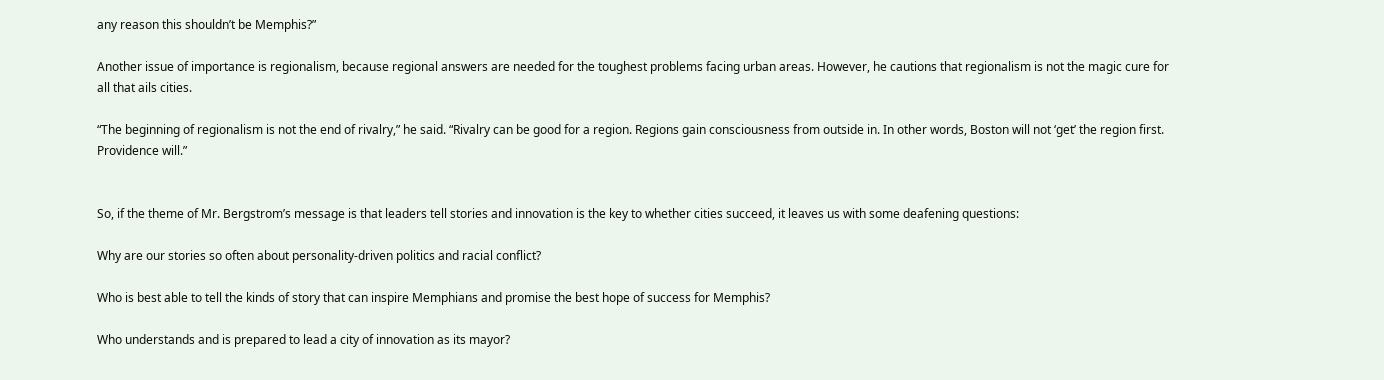any reason this shouldn’t be Memphis?”

Another issue of importance is regionalism, because regional answers are needed for the toughest problems facing urban areas. However, he cautions that regionalism is not the magic cure for all that ails cities.

“The beginning of regionalism is not the end of rivalry,” he said. “Rivalry can be good for a region. Regions gain consciousness from outside in. In other words, Boston will not ‘get’ the region first. Providence will.”


So, if the theme of Mr. Bergstrom’s message is that leaders tell stories and innovation is the key to whether cities succeed, it leaves us with some deafening questions:

Why are our stories so often about personality-driven politics and racial conflict?

Who is best able to tell the kinds of story that can inspire Memphians and promise the best hope of success for Memphis?

Who understands and is prepared to lead a city of innovation as its mayor?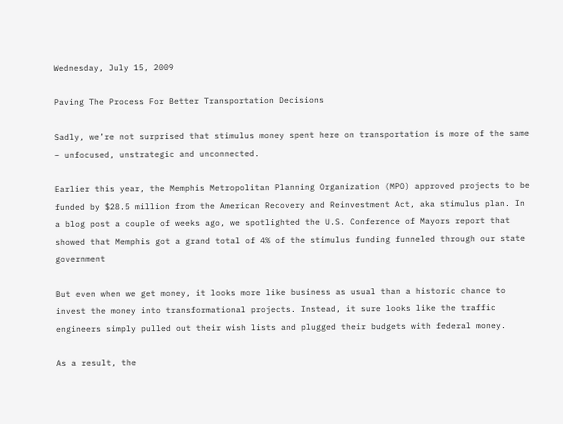Wednesday, July 15, 2009

Paving The Process For Better Transportation Decisions

Sadly, we’re not surprised that stimulus money spent here on transportation is more of the same – unfocused, unstrategic and unconnected.

Earlier this year, the Memphis Metropolitan Planning Organization (MPO) approved projects to be funded by $28.5 million from the American Recovery and Reinvestment Act, aka stimulus plan. In a blog post a couple of weeks ago, we spotlighted the U.S. Conference of Mayors report that showed that Memphis got a grand total of 4% of the stimulus funding funneled through our state government

But even when we get money, it looks more like business as usual than a historic chance to invest the money into transformational projects. Instead, it sure looks like the traffic engineers simply pulled out their wish lists and plugged their budgets with federal money.

As a result, the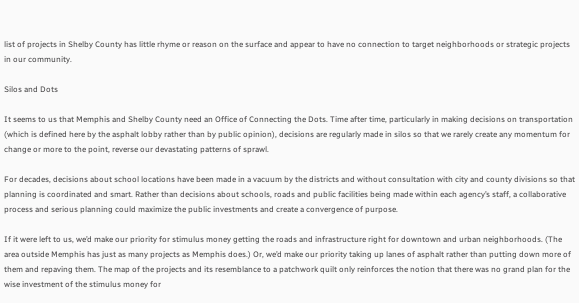list of projects in Shelby County has little rhyme or reason on the surface and appear to have no connection to target neighborhoods or strategic projects in our community.

Silos and Dots

It seems to us that Memphis and Shelby County need an Office of Connecting the Dots. Time after time, particularly in making decisions on transportation (which is defined here by the asphalt lobby rather than by public opinion), decisions are regularly made in silos so that we rarely create any momentum for change or more to the point, reverse our devastating patterns of sprawl.

For decades, decisions about school locations have been made in a vacuum by the districts and without consultation with city and county divisions so that planning is coordinated and smart. Rather than decisions about schools, roads and public facilities being made within each agency’s staff, a collaborative process and serious planning could maximize the public investments and create a convergence of purpose.

If it were left to us, we’d make our priority for stimulus money getting the roads and infrastructure right for downtown and urban neighborhoods. (The area outside Memphis has just as many projects as Memphis does.) Or, we’d make our priority taking up lanes of asphalt rather than putting down more of them and repaving them. The map of the projects and its resemblance to a patchwork quilt only reinforces the notion that there was no grand plan for the wise investment of the stimulus money for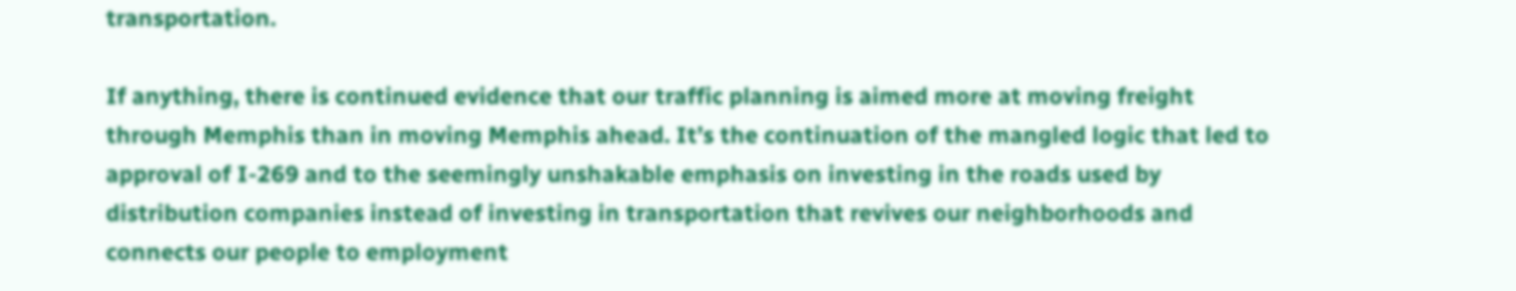transportation.

If anything, there is continued evidence that our traffic planning is aimed more at moving freight through Memphis than in moving Memphis ahead. It’s the continuation of the mangled logic that led to approval of I-269 and to the seemingly unshakable emphasis on investing in the roads used by distribution companies instead of investing in transportation that revives our neighborhoods and connects our people to employment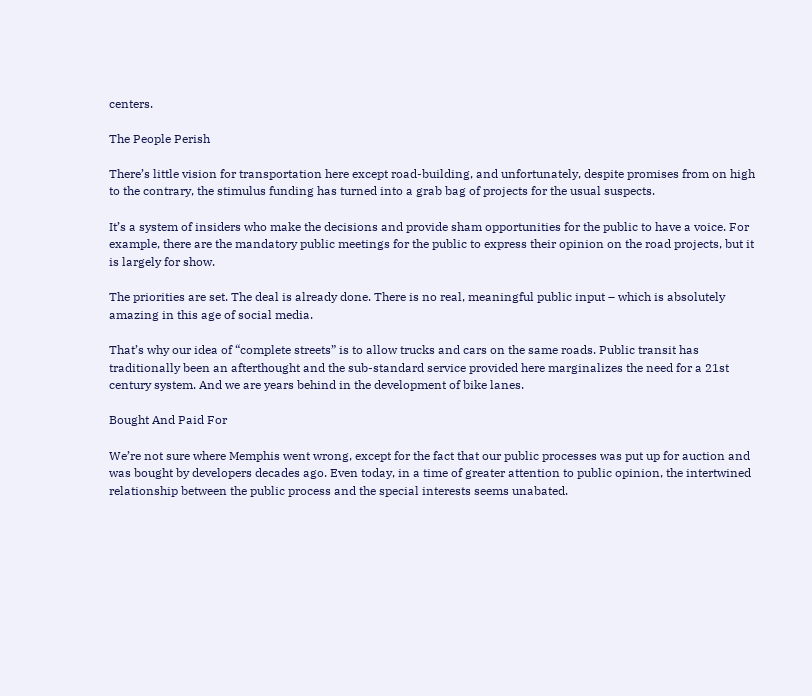centers.

The People Perish

There’s little vision for transportation here except road-building, and unfortunately, despite promises from on high to the contrary, the stimulus funding has turned into a grab bag of projects for the usual suspects.

It’s a system of insiders who make the decisions and provide sham opportunities for the public to have a voice. For example, there are the mandatory public meetings for the public to express their opinion on the road projects, but it is largely for show.

The priorities are set. The deal is already done. There is no real, meaningful public input – which is absolutely amazing in this age of social media.

That’s why our idea of “complete streets” is to allow trucks and cars on the same roads. Public transit has traditionally been an afterthought and the sub-standard service provided here marginalizes the need for a 21st century system. And we are years behind in the development of bike lanes.

Bought And Paid For

We’re not sure where Memphis went wrong, except for the fact that our public processes was put up for auction and was bought by developers decades ago. Even today, in a time of greater attention to public opinion, the intertwined relationship between the public process and the special interests seems unabated.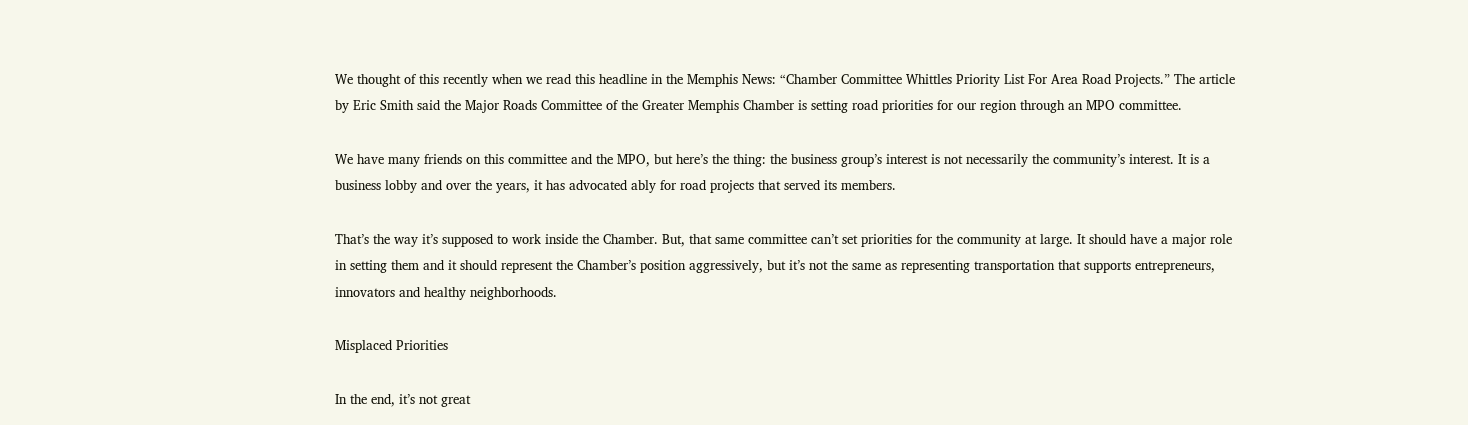We thought of this recently when we read this headline in the Memphis News: “Chamber Committee Whittles Priority List For Area Road Projects.” The article by Eric Smith said the Major Roads Committee of the Greater Memphis Chamber is setting road priorities for our region through an MPO committee.

We have many friends on this committee and the MPO, but here’s the thing: the business group’s interest is not necessarily the community’s interest. It is a business lobby and over the years, it has advocated ably for road projects that served its members.

That’s the way it’s supposed to work inside the Chamber. But, that same committee can’t set priorities for the community at large. It should have a major role in setting them and it should represent the Chamber’s position aggressively, but it’s not the same as representing transportation that supports entrepreneurs, innovators and healthy neighborhoods.

Misplaced Priorities

In the end, it’s not great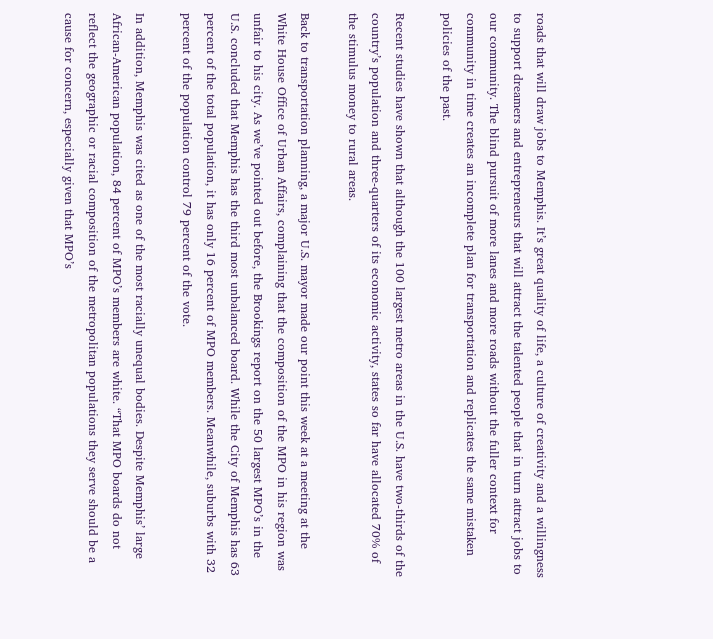roads that will draw jobs to Memphis. It’s great quality of life, a culture of creativity and a willingness to support dreamers and entrepreneurs that will attract the talented people that in turn attract jobs to our community. The blind pursuit of more lanes and more roads without the fuller context for community in time creates an incomplete plan for transportation and replicates the same mistaken policies of the past.

Recent studies have shown that although the 100 largest metro areas in the U.S. have two-thirds of the country’s population and three-quarters of its economic activity, states so far have allocated 70% of the stimulus money to rural areas.

Back to transportation planning, a major U.S. mayor made our point this week at a meeting at the White House Office of Urban Affairs, complaining that the composition of the MPO in his region was unfair to his city. As we’ve pointed out before, the Brookings report on the 50 largest MPO’s in the U.S. concluded that Memphis has the third most unbalanced board. While the City of Memphis has 63 percent of the total population, it has only 16 percent of MPO members. Meanwhile, suburbs with 32 percent of the population control 79 percent of the vote.

In addition, Memphis was cited as one of the most racially unequal bodies. Despite Memphis’ large African-American population, 84 percent of MPO’s members are white. “That MPO boards do not reflect the geographic or racial composition of the metropolitan populations they serve should be a cause for concern, especially given that MPO’s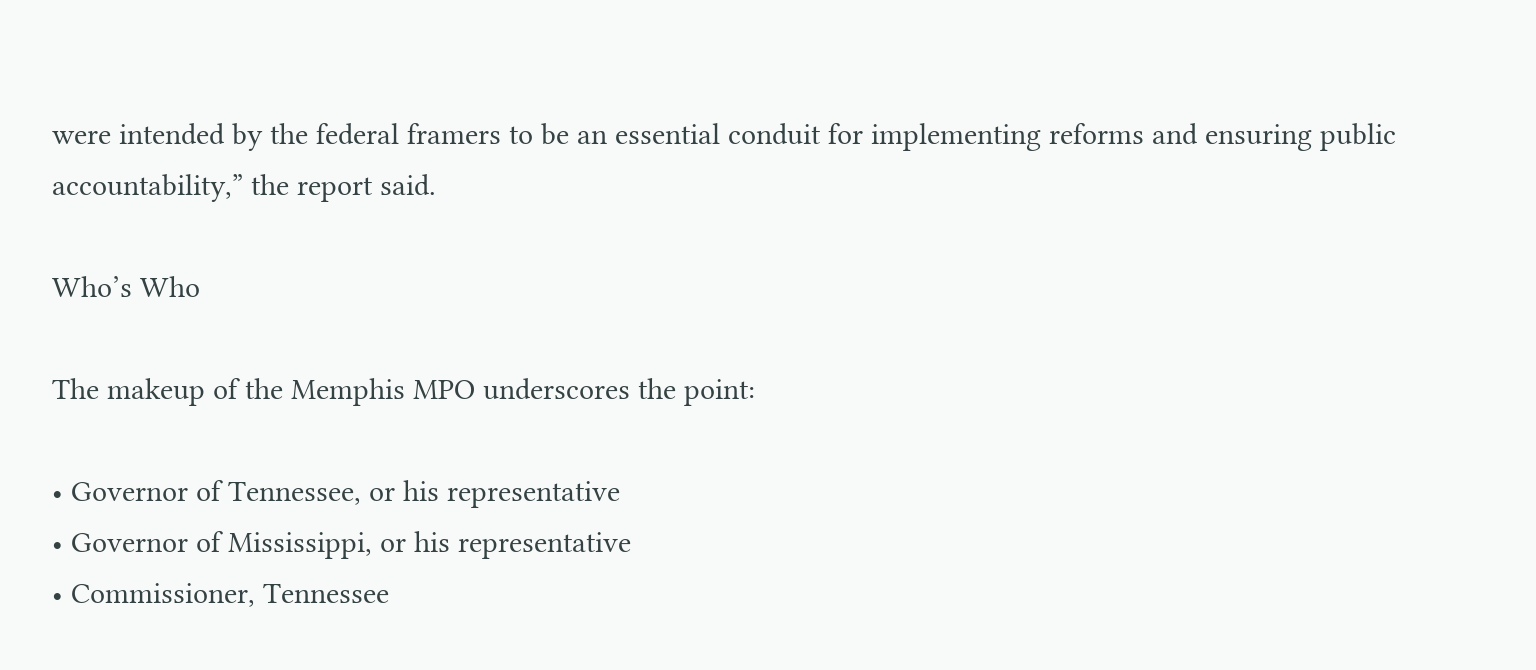were intended by the federal framers to be an essential conduit for implementing reforms and ensuring public accountability,” the report said.

Who’s Who

The makeup of the Memphis MPO underscores the point:

• Governor of Tennessee, or his representative
• Governor of Mississippi, or his representative
• Commissioner, Tennessee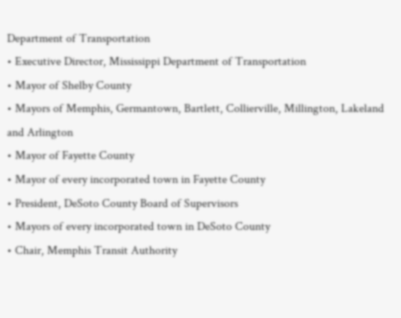Department of Transportation
• Executive Director, Mississippi Department of Transportation
• Mayor of Shelby County
• Mayors of Memphis, Germantown, Bartlett, Collierville, Millington, Lakeland and Arlington
• Mayor of Fayette County
• Mayor of every incorporated town in Fayette County
• President, DeSoto County Board of Supervisors
• Mayors of every incorporated town in DeSoto County
• Chair, Memphis Transit Authority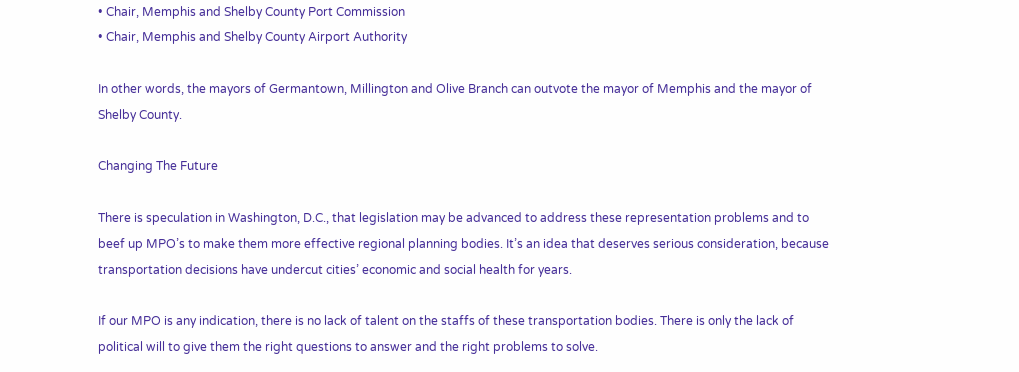• Chair, Memphis and Shelby County Port Commission
• Chair, Memphis and Shelby County Airport Authority

In other words, the mayors of Germantown, Millington and Olive Branch can outvote the mayor of Memphis and the mayor of Shelby County.

Changing The Future

There is speculation in Washington, D.C., that legislation may be advanced to address these representation problems and to beef up MPO’s to make them more effective regional planning bodies. It’s an idea that deserves serious consideration, because transportation decisions have undercut cities’ economic and social health for years.

If our MPO is any indication, there is no lack of talent on the staffs of these transportation bodies. There is only the lack of political will to give them the right questions to answer and the right problems to solve.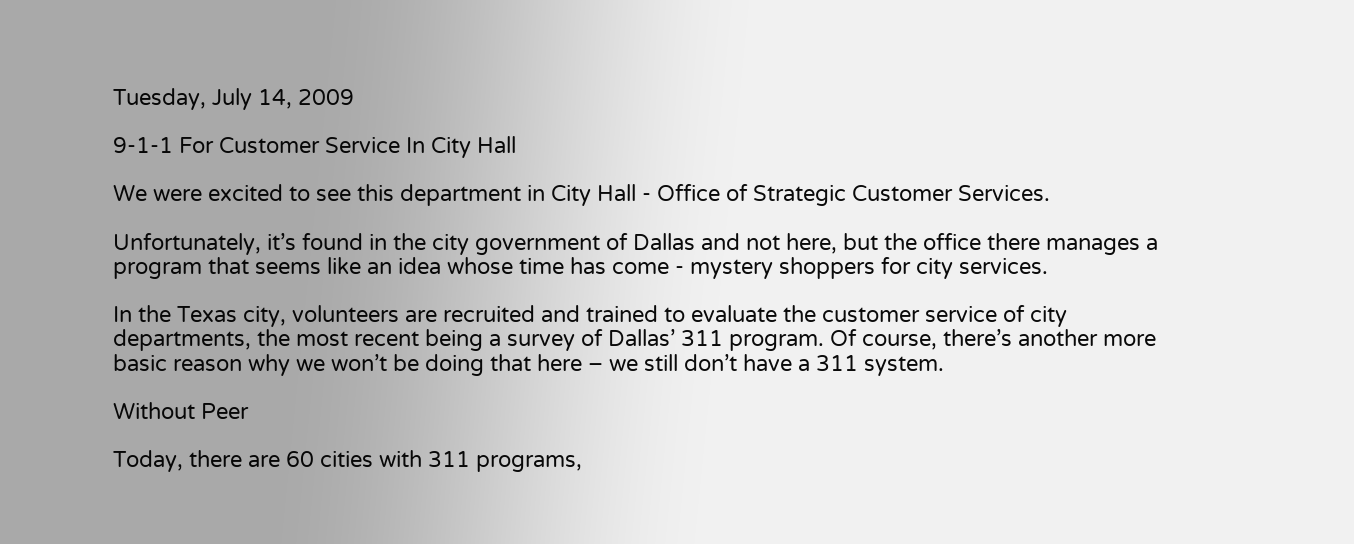Tuesday, July 14, 2009

9-1-1 For Customer Service In City Hall

We were excited to see this department in City Hall - Office of Strategic Customer Services.

Unfortunately, it’s found in the city government of Dallas and not here, but the office there manages a program that seems like an idea whose time has come - mystery shoppers for city services.

In the Texas city, volunteers are recruited and trained to evaluate the customer service of city departments, the most recent being a survey of Dallas’ 311 program. Of course, there’s another more basic reason why we won’t be doing that here – we still don’t have a 311 system.

Without Peer

Today, there are 60 cities with 311 programs,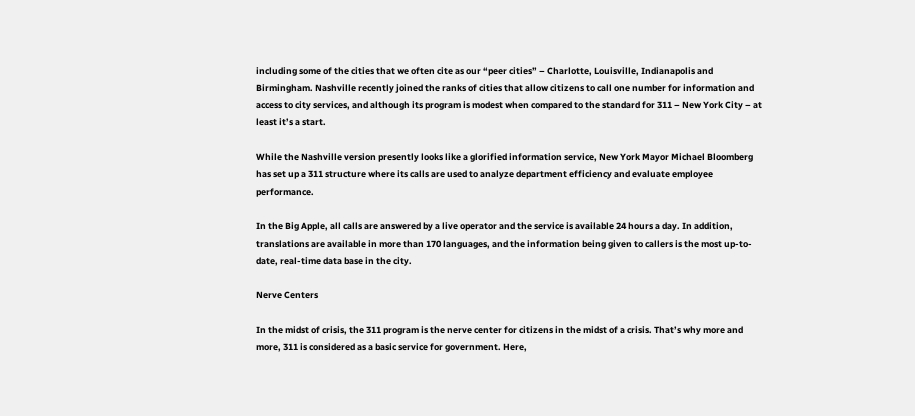including some of the cities that we often cite as our “peer cities” – Charlotte, Louisville, Indianapolis and Birmingham. Nashville recently joined the ranks of cities that allow citizens to call one number for information and access to city services, and although its program is modest when compared to the standard for 311 – New York City – at least it’s a start.

While the Nashville version presently looks like a glorified information service, New York Mayor Michael Bloomberg has set up a 311 structure where its calls are used to analyze department efficiency and evaluate employee performance.

In the Big Apple, all calls are answered by a live operator and the service is available 24 hours a day. In addition, translations are available in more than 170 languages, and the information being given to callers is the most up-to-date, real-time data base in the city.

Nerve Centers

In the midst of crisis, the 311 program is the nerve center for citizens in the midst of a crisis. That’s why more and more, 311 is considered as a basic service for government. Here,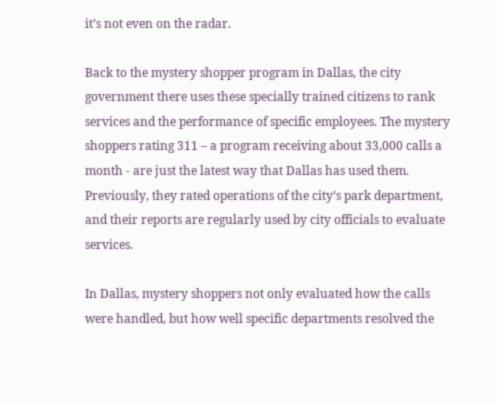it’s not even on the radar.

Back to the mystery shopper program in Dallas, the city government there uses these specially trained citizens to rank services and the performance of specific employees. The mystery shoppers rating 311 – a program receiving about 33,000 calls a month - are just the latest way that Dallas has used them. Previously, they rated operations of the city’s park department, and their reports are regularly used by city officials to evaluate services.

In Dallas, mystery shoppers not only evaluated how the calls were handled, but how well specific departments resolved the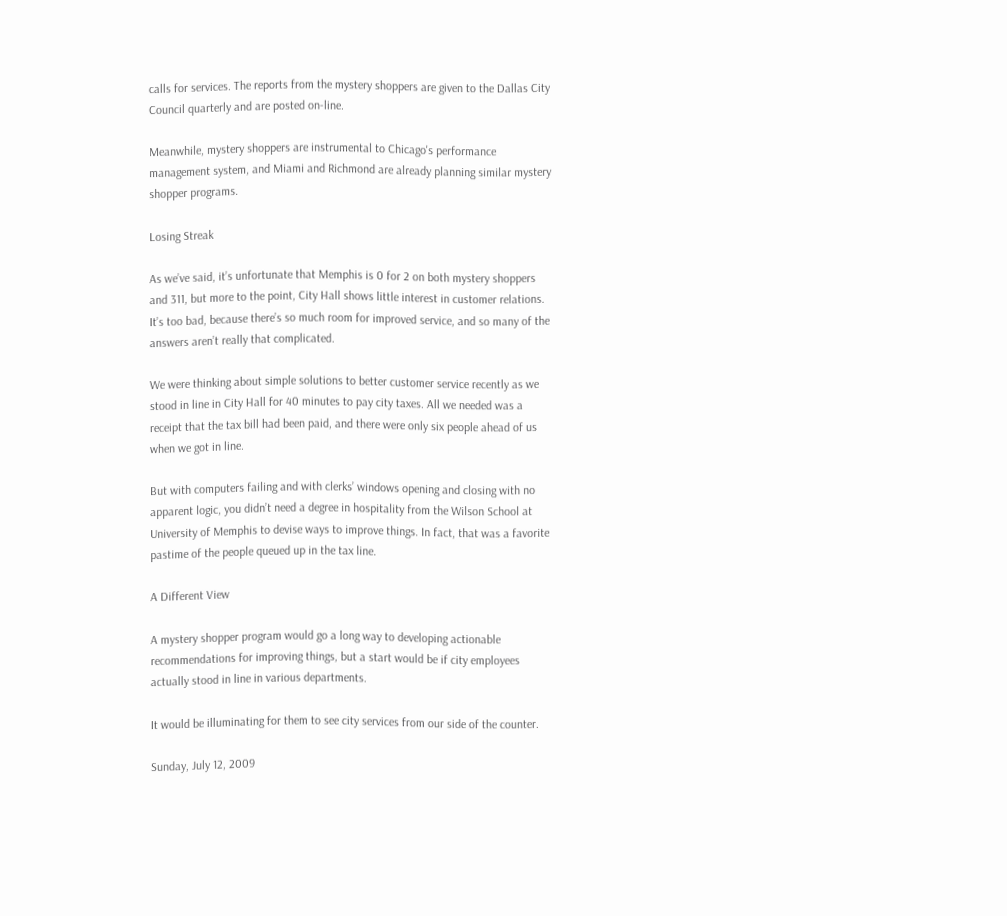calls for services. The reports from the mystery shoppers are given to the Dallas City Council quarterly and are posted on-line.

Meanwhile, mystery shoppers are instrumental to Chicago's performance management system, and Miami and Richmond are already planning similar mystery shopper programs.

Losing Streak

As we’ve said, it’s unfortunate that Memphis is 0 for 2 on both mystery shoppers and 311, but more to the point, City Hall shows little interest in customer relations. It’s too bad, because there’s so much room for improved service, and so many of the answers aren’t really that complicated.

We were thinking about simple solutions to better customer service recently as we stood in line in City Hall for 40 minutes to pay city taxes. All we needed was a receipt that the tax bill had been paid, and there were only six people ahead of us when we got in line.

But with computers failing and with clerks’ windows opening and closing with no apparent logic, you didn’t need a degree in hospitality from the Wilson School at University of Memphis to devise ways to improve things. In fact, that was a favorite pastime of the people queued up in the tax line.

A Different View

A mystery shopper program would go a long way to developing actionable recommendations for improving things, but a start would be if city employees actually stood in line in various departments.

It would be illuminating for them to see city services from our side of the counter.

Sunday, July 12, 2009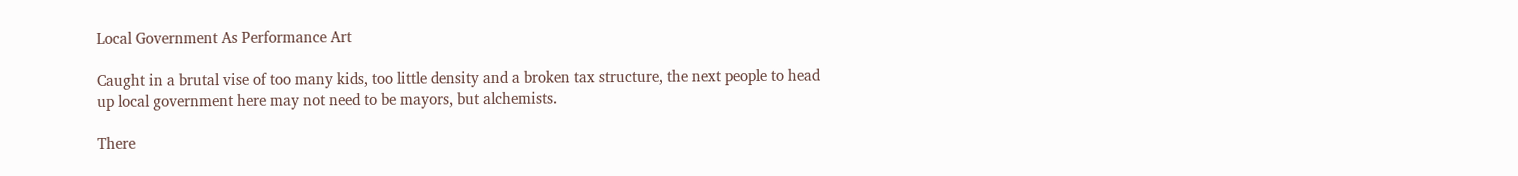Local Government As Performance Art

Caught in a brutal vise of too many kids, too little density and a broken tax structure, the next people to head up local government here may not need to be mayors, but alchemists.

There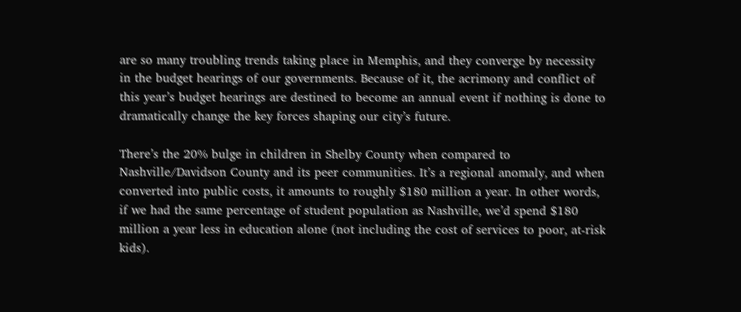are so many troubling trends taking place in Memphis, and they converge by necessity in the budget hearings of our governments. Because of it, the acrimony and conflict of this year’s budget hearings are destined to become an annual event if nothing is done to dramatically change the key forces shaping our city’s future.

There’s the 20% bulge in children in Shelby County when compared to Nashville/Davidson County and its peer communities. It’s a regional anomaly, and when converted into public costs, it amounts to roughly $180 million a year. In other words, if we had the same percentage of student population as Nashville, we’d spend $180 million a year less in education alone (not including the cost of services to poor, at-risk kids).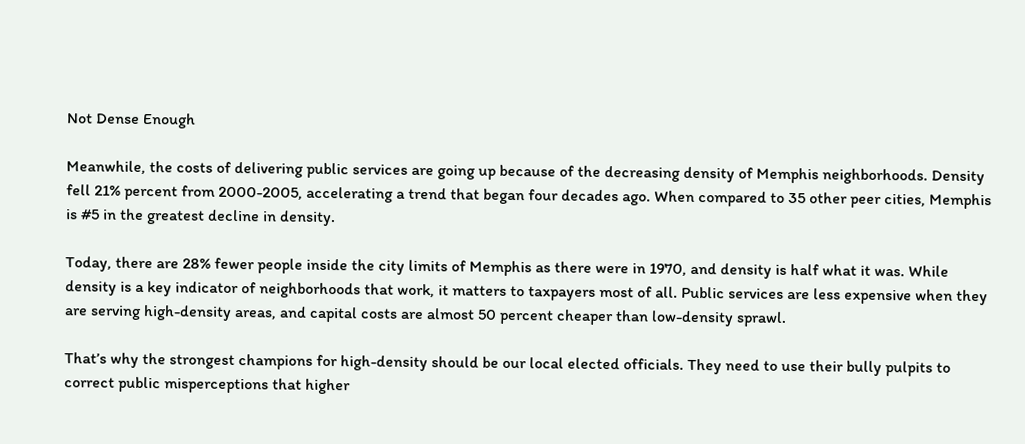Not Dense Enough

Meanwhile, the costs of delivering public services are going up because of the decreasing density of Memphis neighborhoods. Density fell 21% percent from 2000-2005, accelerating a trend that began four decades ago. When compared to 35 other peer cities, Memphis is #5 in the greatest decline in density.

Today, there are 28% fewer people inside the city limits of Memphis as there were in 1970, and density is half what it was. While density is a key indicator of neighborhoods that work, it matters to taxpayers most of all. Public services are less expensive when they are serving high-density areas, and capital costs are almost 50 percent cheaper than low-density sprawl.

That’s why the strongest champions for high-density should be our local elected officials. They need to use their bully pulpits to correct public misperceptions that higher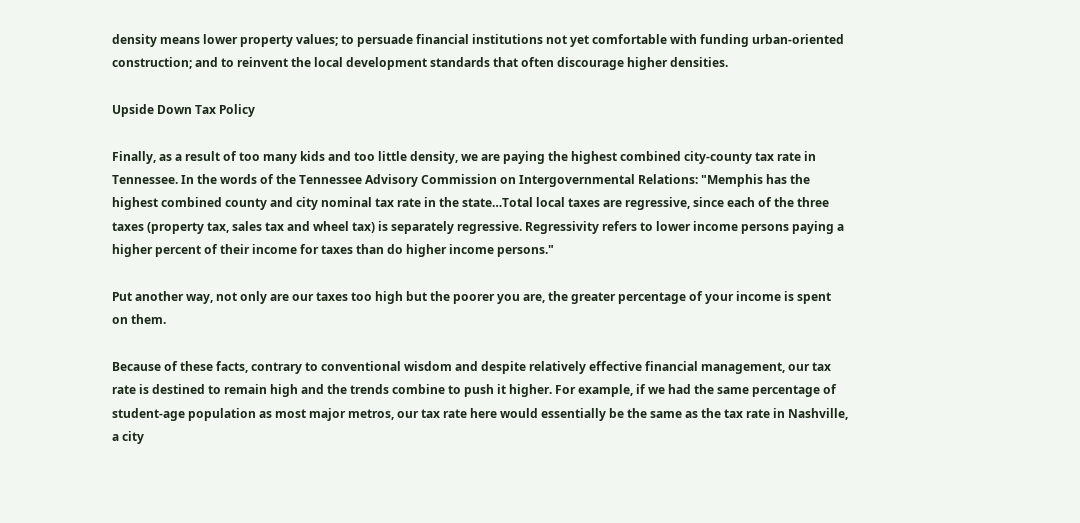density means lower property values; to persuade financial institutions not yet comfortable with funding urban-oriented construction; and to reinvent the local development standards that often discourage higher densities.

Upside Down Tax Policy

Finally, as a result of too many kids and too little density, we are paying the highest combined city-county tax rate in Tennessee. In the words of the Tennessee Advisory Commission on Intergovernmental Relations: "Memphis has the highest combined county and city nominal tax rate in the state…Total local taxes are regressive, since each of the three taxes (property tax, sales tax and wheel tax) is separately regressive. Regressivity refers to lower income persons paying a higher percent of their income for taxes than do higher income persons."

Put another way, not only are our taxes too high but the poorer you are, the greater percentage of your income is spent on them.

Because of these facts, contrary to conventional wisdom and despite relatively effective financial management, our tax rate is destined to remain high and the trends combine to push it higher. For example, if we had the same percentage of student-age population as most major metros, our tax rate here would essentially be the same as the tax rate in Nashville, a city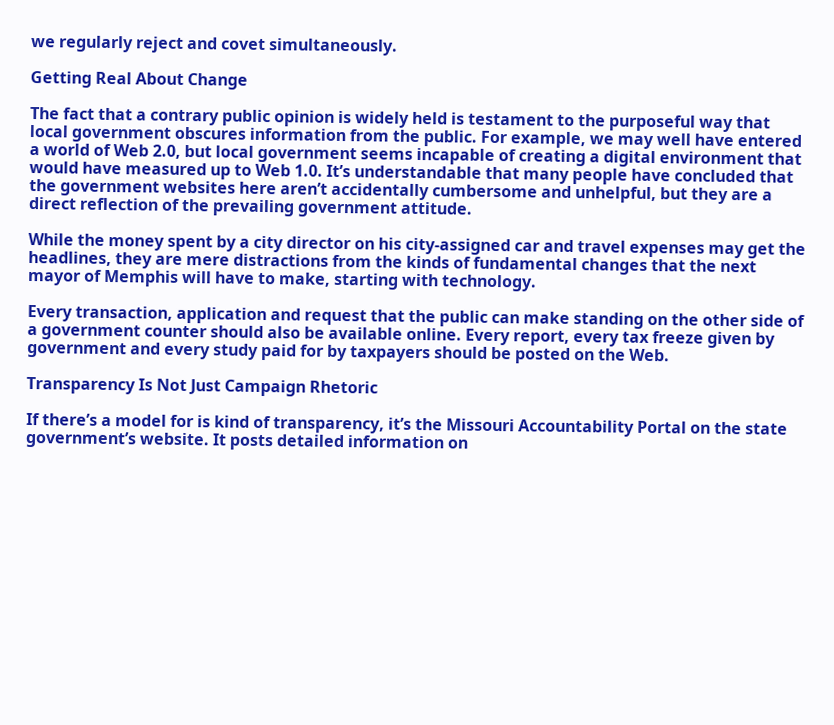we regularly reject and covet simultaneously.

Getting Real About Change

The fact that a contrary public opinion is widely held is testament to the purposeful way that local government obscures information from the public. For example, we may well have entered a world of Web 2.0, but local government seems incapable of creating a digital environment that would have measured up to Web 1.0. It’s understandable that many people have concluded that the government websites here aren’t accidentally cumbersome and unhelpful, but they are a direct reflection of the prevailing government attitude.

While the money spent by a city director on his city-assigned car and travel expenses may get the headlines, they are mere distractions from the kinds of fundamental changes that the next mayor of Memphis will have to make, starting with technology.

Every transaction, application and request that the public can make standing on the other side of a government counter should also be available online. Every report, every tax freeze given by government and every study paid for by taxpayers should be posted on the Web.

Transparency Is Not Just Campaign Rhetoric

If there’s a model for is kind of transparency, it’s the Missouri Accountability Portal on the state government’s website. It posts detailed information on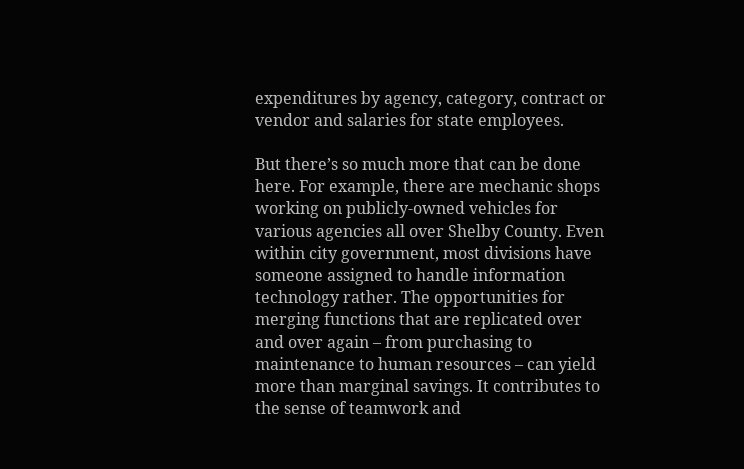expenditures by agency, category, contract or vendor and salaries for state employees.

But there’s so much more that can be done here. For example, there are mechanic shops working on publicly-owned vehicles for various agencies all over Shelby County. Even within city government, most divisions have someone assigned to handle information technology rather. The opportunities for merging functions that are replicated over and over again – from purchasing to maintenance to human resources – can yield more than marginal savings. It contributes to the sense of teamwork and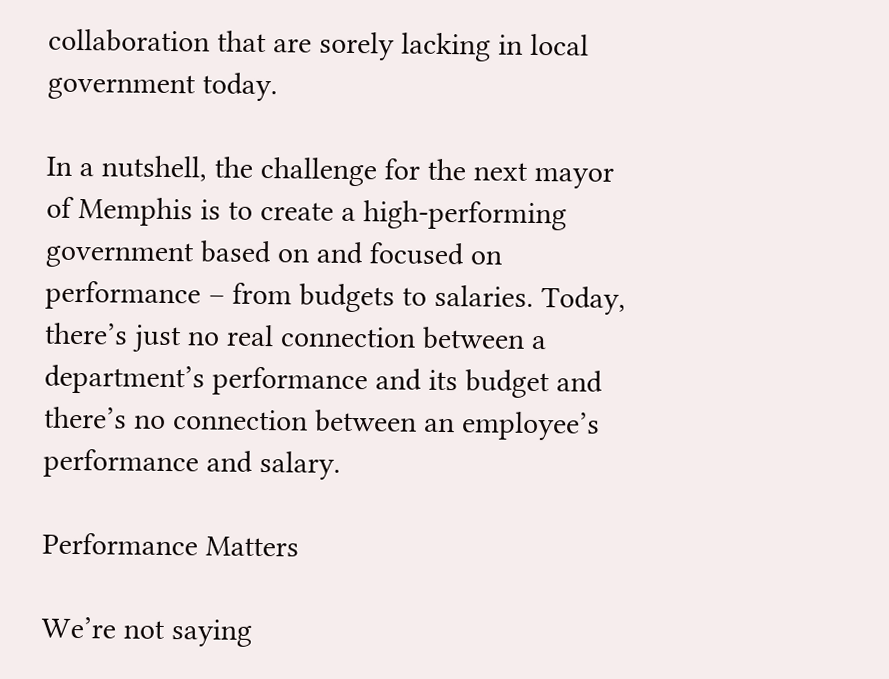collaboration that are sorely lacking in local government today.

In a nutshell, the challenge for the next mayor of Memphis is to create a high-performing government based on and focused on performance – from budgets to salaries. Today, there’s just no real connection between a department’s performance and its budget and there’s no connection between an employee’s performance and salary.

Performance Matters

We’re not saying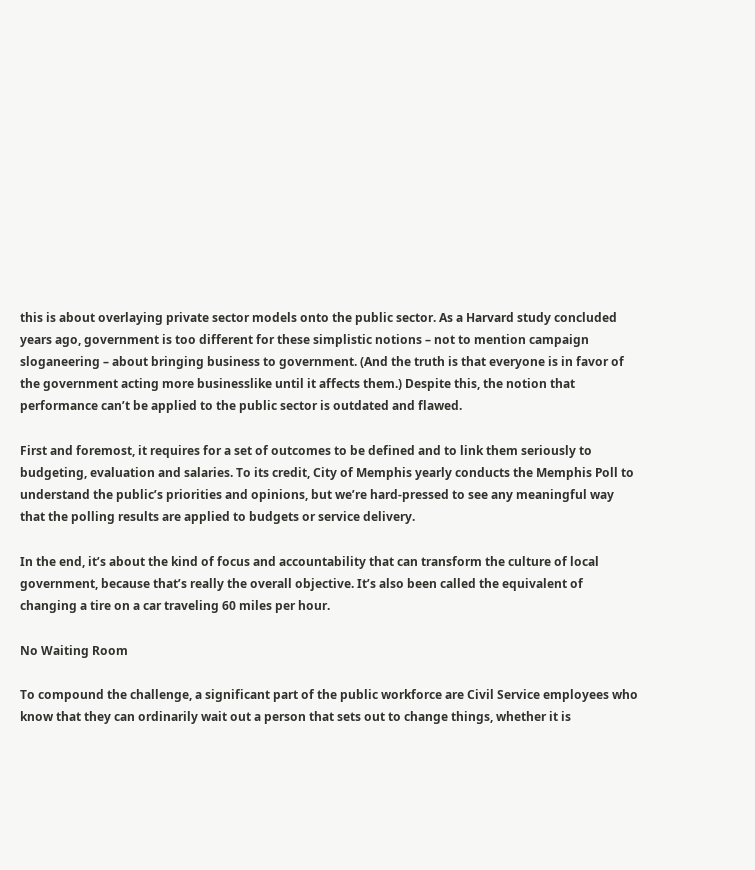this is about overlaying private sector models onto the public sector. As a Harvard study concluded years ago, government is too different for these simplistic notions – not to mention campaign sloganeering – about bringing business to government. (And the truth is that everyone is in favor of the government acting more businesslike until it affects them.) Despite this, the notion that performance can’t be applied to the public sector is outdated and flawed.

First and foremost, it requires for a set of outcomes to be defined and to link them seriously to budgeting, evaluation and salaries. To its credit, City of Memphis yearly conducts the Memphis Poll to understand the public’s priorities and opinions, but we’re hard-pressed to see any meaningful way that the polling results are applied to budgets or service delivery.

In the end, it’s about the kind of focus and accountability that can transform the culture of local government, because that’s really the overall objective. It’s also been called the equivalent of changing a tire on a car traveling 60 miles per hour.

No Waiting Room

To compound the challenge, a significant part of the public workforce are Civil Service employees who know that they can ordinarily wait out a person that sets out to change things, whether it is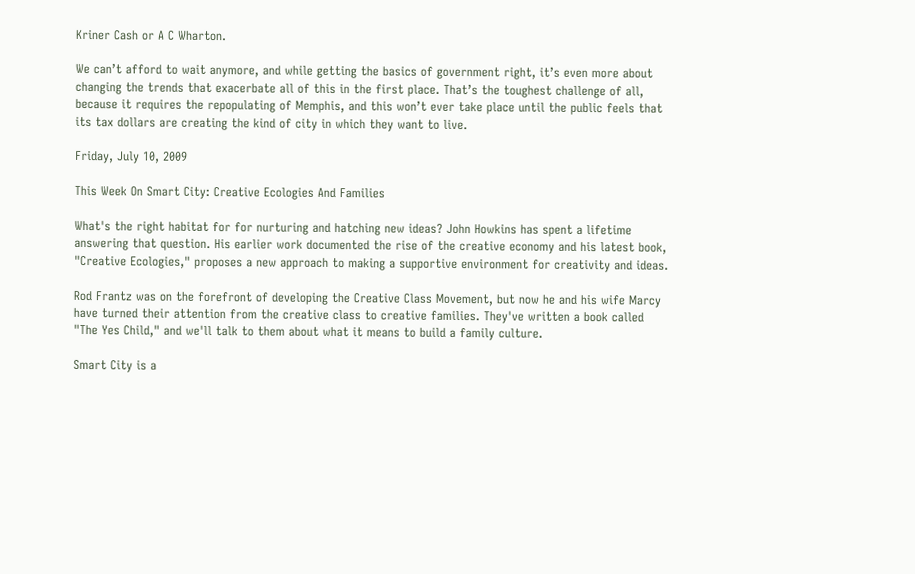Kriner Cash or A C Wharton.

We can’t afford to wait anymore, and while getting the basics of government right, it’s even more about changing the trends that exacerbate all of this in the first place. That’s the toughest challenge of all, because it requires the repopulating of Memphis, and this won’t ever take place until the public feels that its tax dollars are creating the kind of city in which they want to live.

Friday, July 10, 2009

This Week On Smart City: Creative Ecologies And Families

What's the right habitat for for nurturing and hatching new ideas? John Howkins has spent a lifetime answering that question. His earlier work documented the rise of the creative economy and his latest book, "Creative Ecologies," proposes a new approach to making a supportive environment for creativity and ideas.

Rod Frantz was on the forefront of developing the Creative Class Movement, but now he and his wife Marcy have turned their attention from the creative class to creative families. They've written a book called "The Yes Child," and we'll talk to them about what it means to build a family culture.

Smart City is a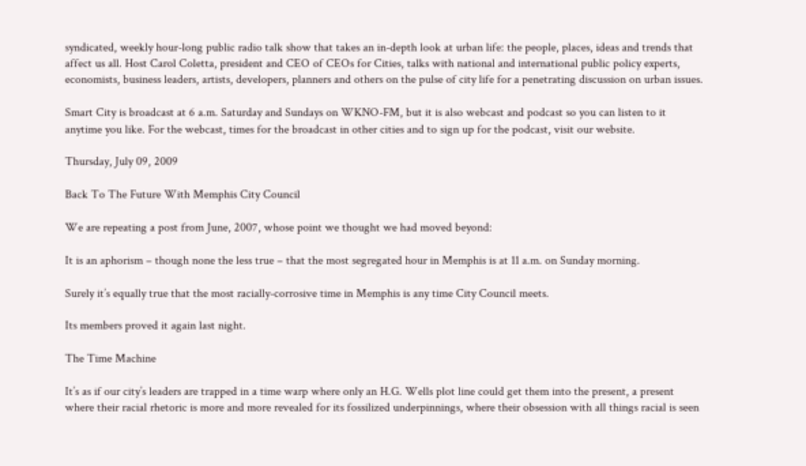syndicated, weekly hour-long public radio talk show that takes an in-depth look at urban life: the people, places, ideas and trends that affect us all. Host Carol Coletta, president and CEO of CEOs for Cities, talks with national and international public policy experts, economists, business leaders, artists, developers, planners and others on the pulse of city life for a penetrating discussion on urban issues.

Smart City is broadcast at 6 a.m. Saturday and Sundays on WKNO-FM, but it is also webcast and podcast so you can listen to it anytime you like. For the webcast, times for the broadcast in other cities and to sign up for the podcast, visit our website.

Thursday, July 09, 2009

Back To The Future With Memphis City Council

We are repeating a post from June, 2007, whose point we thought we had moved beyond:

It is an aphorism – though none the less true – that the most segregated hour in Memphis is at 11 a.m. on Sunday morning.

Surely it’s equally true that the most racially-corrosive time in Memphis is any time City Council meets.

Its members proved it again last night.

The Time Machine

It’s as if our city’s leaders are trapped in a time warp where only an H.G. Wells plot line could get them into the present, a present where their racial rhetoric is more and more revealed for its fossilized underpinnings, where their obsession with all things racial is seen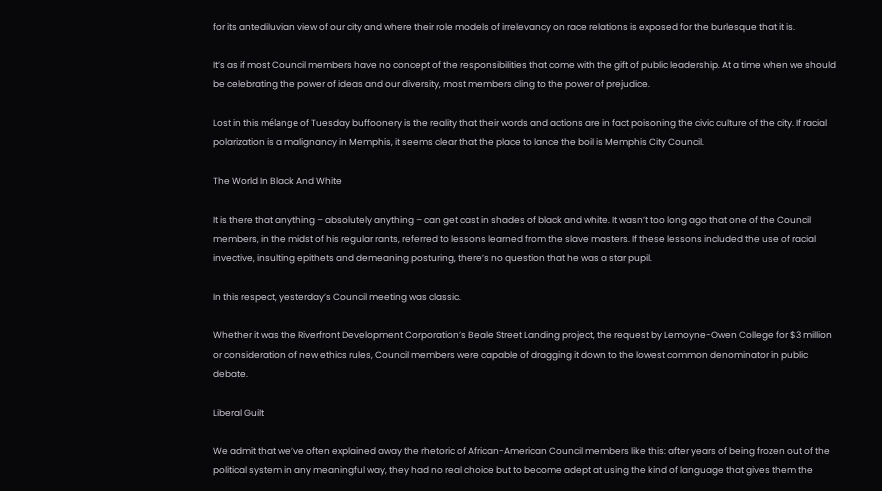for its antediluvian view of our city and where their role models of irrelevancy on race relations is exposed for the burlesque that it is.

It’s as if most Council members have no concept of the responsibilities that come with the gift of public leadership. At a time when we should be celebrating the power of ideas and our diversity, most members cling to the power of prejudice.

Lost in this mélange of Tuesday buffoonery is the reality that their words and actions are in fact poisoning the civic culture of the city. If racial polarization is a malignancy in Memphis, it seems clear that the place to lance the boil is Memphis City Council.

The World In Black And White

It is there that anything – absolutely anything – can get cast in shades of black and white. It wasn’t too long ago that one of the Council members, in the midst of his regular rants, referred to lessons learned from the slave masters. If these lessons included the use of racial invective, insulting epithets and demeaning posturing, there’s no question that he was a star pupil.

In this respect, yesterday’s Council meeting was classic.

Whether it was the Riverfront Development Corporation’s Beale Street Landing project, the request by Lemoyne-Owen College for $3 million or consideration of new ethics rules, Council members were capable of dragging it down to the lowest common denominator in public debate.

Liberal Guilt

We admit that we’ve often explained away the rhetoric of African-American Council members like this: after years of being frozen out of the political system in any meaningful way, they had no real choice but to become adept at using the kind of language that gives them the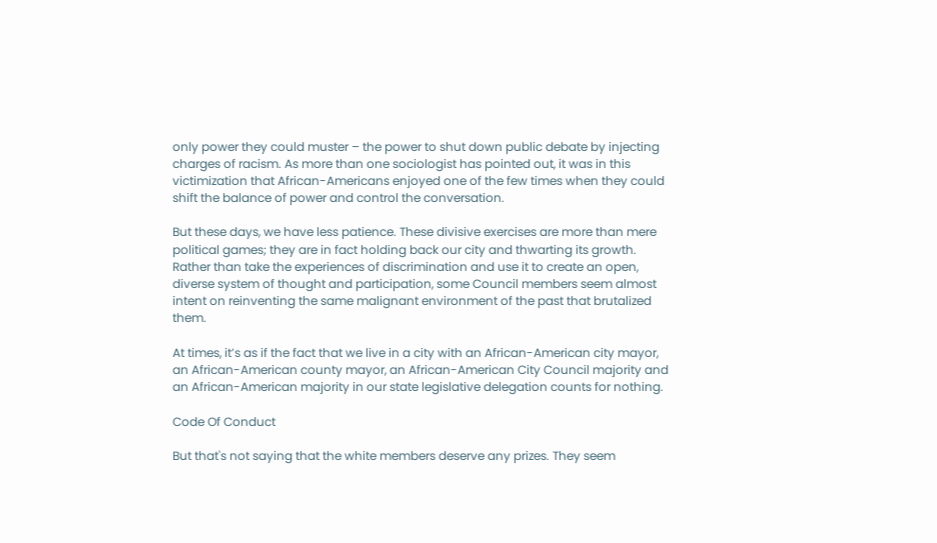only power they could muster – the power to shut down public debate by injecting charges of racism. As more than one sociologist has pointed out, it was in this victimization that African-Americans enjoyed one of the few times when they could shift the balance of power and control the conversation.

But these days, we have less patience. These divisive exercises are more than mere political games; they are in fact holding back our city and thwarting its growth. Rather than take the experiences of discrimination and use it to create an open, diverse system of thought and participation, some Council members seem almost intent on reinventing the same malignant environment of the past that brutalized them.

At times, it’s as if the fact that we live in a city with an African-American city mayor, an African-American county mayor, an African-American City Council majority and an African-American majority in our state legislative delegation counts for nothing.

Code Of Conduct

But that's not saying that the white members deserve any prizes. They seem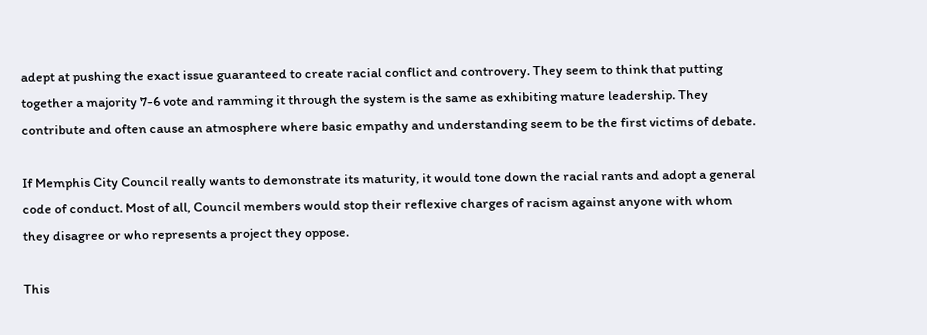adept at pushing the exact issue guaranteed to create racial conflict and controvery. They seem to think that putting together a majority 7-6 vote and ramming it through the system is the same as exhibiting mature leadership. They contribute and often cause an atmosphere where basic empathy and understanding seem to be the first victims of debate.

If Memphis City Council really wants to demonstrate its maturity, it would tone down the racial rants and adopt a general code of conduct. Most of all, Council members would stop their reflexive charges of racism against anyone with whom they disagree or who represents a project they oppose.

This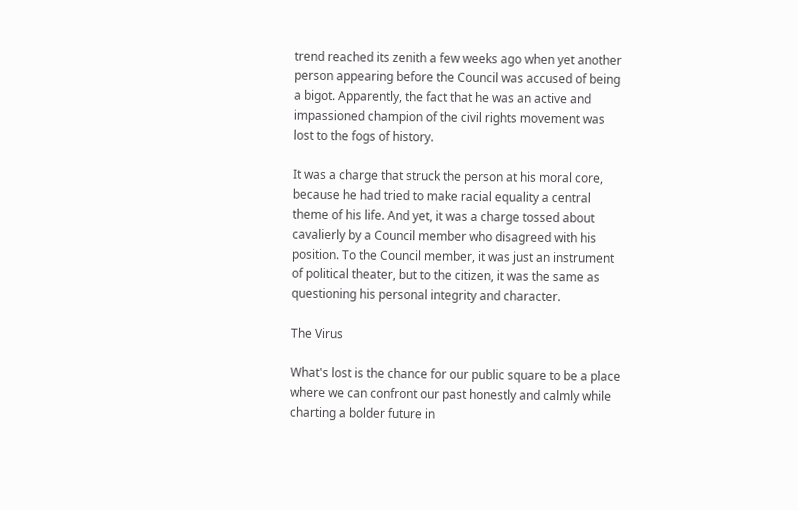trend reached its zenith a few weeks ago when yet another person appearing before the Council was accused of being a bigot. Apparently, the fact that he was an active and impassioned champion of the civil rights movement was lost to the fogs of history.

It was a charge that struck the person at his moral core, because he had tried to make racial equality a central theme of his life. And yet, it was a charge tossed about cavalierly by a Council member who disagreed with his position. To the Council member, it was just an instrument of political theater, but to the citizen, it was the same as questioning his personal integrity and character.

The Virus

What's lost is the chance for our public square to be a place where we can confront our past honestly and calmly while charting a bolder future in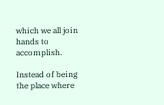which we all join hands to accomplish.

Instead of being the place where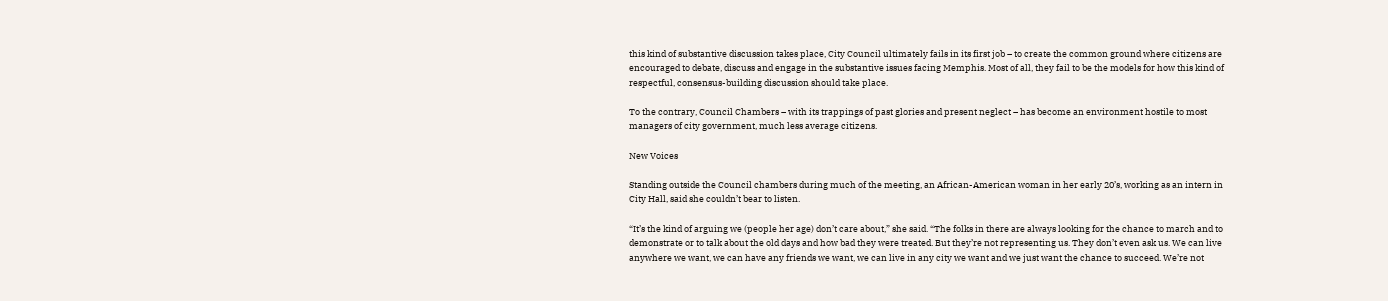this kind of substantive discussion takes place, City Council ultimately fails in its first job – to create the common ground where citizens are encouraged to debate, discuss and engage in the substantive issues facing Memphis. Most of all, they fail to be the models for how this kind of respectful, consensus-building discussion should take place.

To the contrary, Council Chambers – with its trappings of past glories and present neglect – has become an environment hostile to most managers of city government, much less average citizens.

New Voices

Standing outside the Council chambers during much of the meeting, an African-American woman in her early 20’s, working as an intern in City Hall, said she couldn’t bear to listen.

“It’s the kind of arguing we (people her age) don’t care about,” she said. “The folks in there are always looking for the chance to march and to demonstrate or to talk about the old days and how bad they were treated. But they’re not representing us. They don’t even ask us. We can live anywhere we want, we can have any friends we want, we can live in any city we want and we just want the chance to succeed. We’re not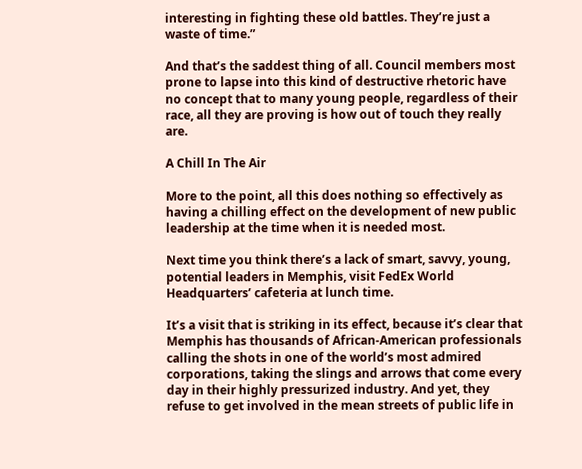interesting in fighting these old battles. They’re just a waste of time.”

And that’s the saddest thing of all. Council members most prone to lapse into this kind of destructive rhetoric have no concept that to many young people, regardless of their race, all they are proving is how out of touch they really are.

A Chill In The Air

More to the point, all this does nothing so effectively as having a chilling effect on the development of new public leadership at the time when it is needed most.

Next time you think there’s a lack of smart, savvy, young, potential leaders in Memphis, visit FedEx World Headquarters’ cafeteria at lunch time.

It’s a visit that is striking in its effect, because it’s clear that Memphis has thousands of African-American professionals calling the shots in one of the world’s most admired corporations, taking the slings and arrows that come every day in their highly pressurized industry. And yet, they refuse to get involved in the mean streets of public life in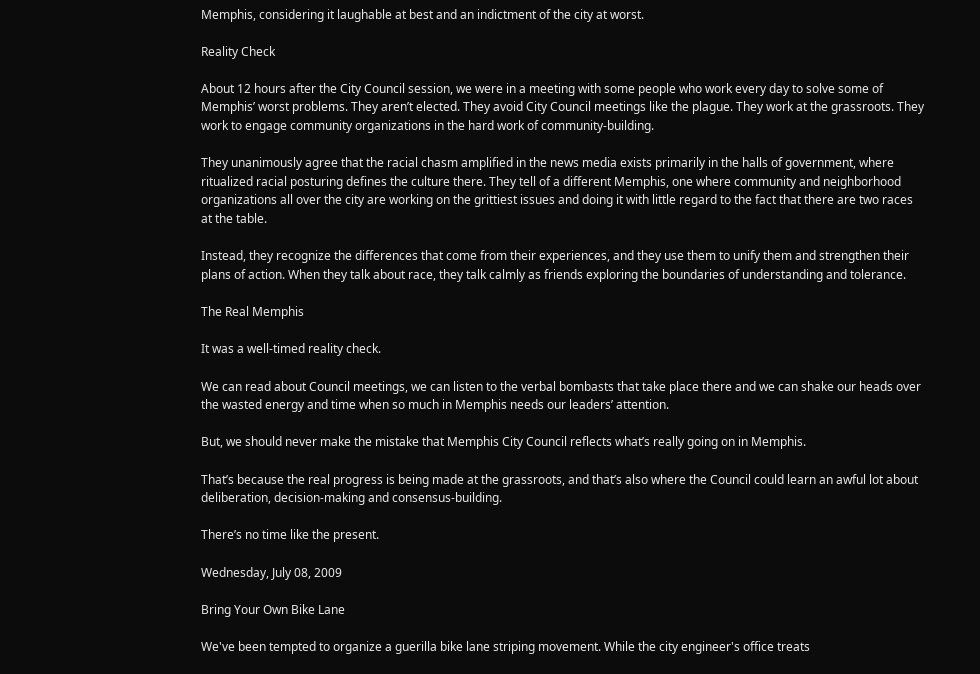Memphis, considering it laughable at best and an indictment of the city at worst.

Reality Check

About 12 hours after the City Council session, we were in a meeting with some people who work every day to solve some of Memphis’ worst problems. They aren’t elected. They avoid City Council meetings like the plague. They work at the grassroots. They work to engage community organizations in the hard work of community-building.

They unanimously agree that the racial chasm amplified in the news media exists primarily in the halls of government, where ritualized racial posturing defines the culture there. They tell of a different Memphis, one where community and neighborhood organizations all over the city are working on the grittiest issues and doing it with little regard to the fact that there are two races at the table.

Instead, they recognize the differences that come from their experiences, and they use them to unify them and strengthen their plans of action. When they talk about race, they talk calmly as friends exploring the boundaries of understanding and tolerance.

The Real Memphis

It was a well-timed reality check.

We can read about Council meetings, we can listen to the verbal bombasts that take place there and we can shake our heads over the wasted energy and time when so much in Memphis needs our leaders’ attention.

But, we should never make the mistake that Memphis City Council reflects what’s really going on in Memphis.

That’s because the real progress is being made at the grassroots, and that’s also where the Council could learn an awful lot about deliberation, decision-making and consensus-building.

There’s no time like the present.

Wednesday, July 08, 2009

Bring Your Own Bike Lane

We've been tempted to organize a guerilla bike lane striping movement. While the city engineer's office treats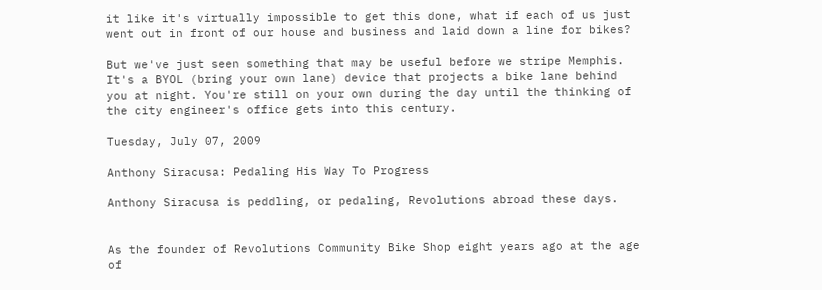it like it's virtually impossible to get this done, what if each of us just went out in front of our house and business and laid down a line for bikes?

But we've just seen something that may be useful before we stripe Memphis. It's a BYOL (bring your own lane) device that projects a bike lane behind you at night. You're still on your own during the day until the thinking of the city engineer's office gets into this century.

Tuesday, July 07, 2009

Anthony Siracusa: Pedaling His Way To Progress

Anthony Siracusa is peddling, or pedaling, Revolutions abroad these days.


As the founder of Revolutions Community Bike Shop eight years ago at the age of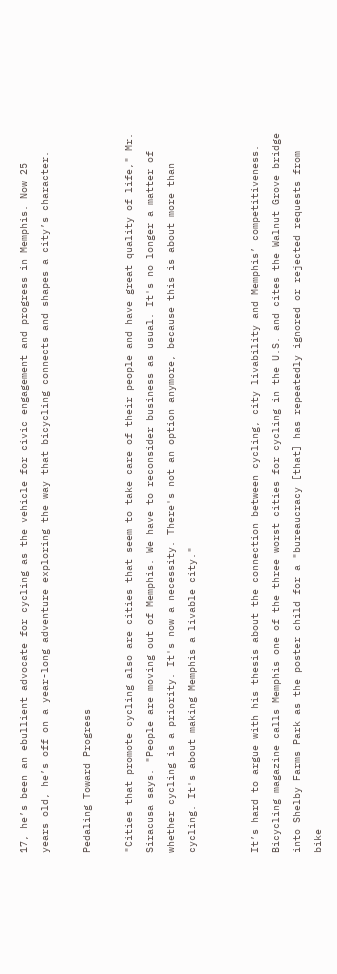17, he’s been an ebullient advocate for cycling as the vehicle for civic engagement and progress in Memphis. Now 25 years old, he’s off on a year-long adventure exploring the way that bicycling connects and shapes a city’s character.

Pedaling Toward Progress

"Cities that promote cycling also are cities that seem to take care of their people and have great quality of life," Mr. Siracusa says. "People are moving out of Memphis. We have to reconsider business as usual. It's no longer a matter of whether cycling is a priority. It's now a necessity. There's not an option anymore, because this is about more than cycling. It's about making Memphis a livable city."


It’s hard to argue with his thesis about the connection between cycling, city livability and Memphis’ competitiveness. Bicycling magazine calls Memphis one of the three worst cities for cycling in the U.S. and cites the Walnut Grove bridge into Shelby Farms Park as the poster child for a "bureaucracy [that] has repeatedly ignored or rejected requests from bike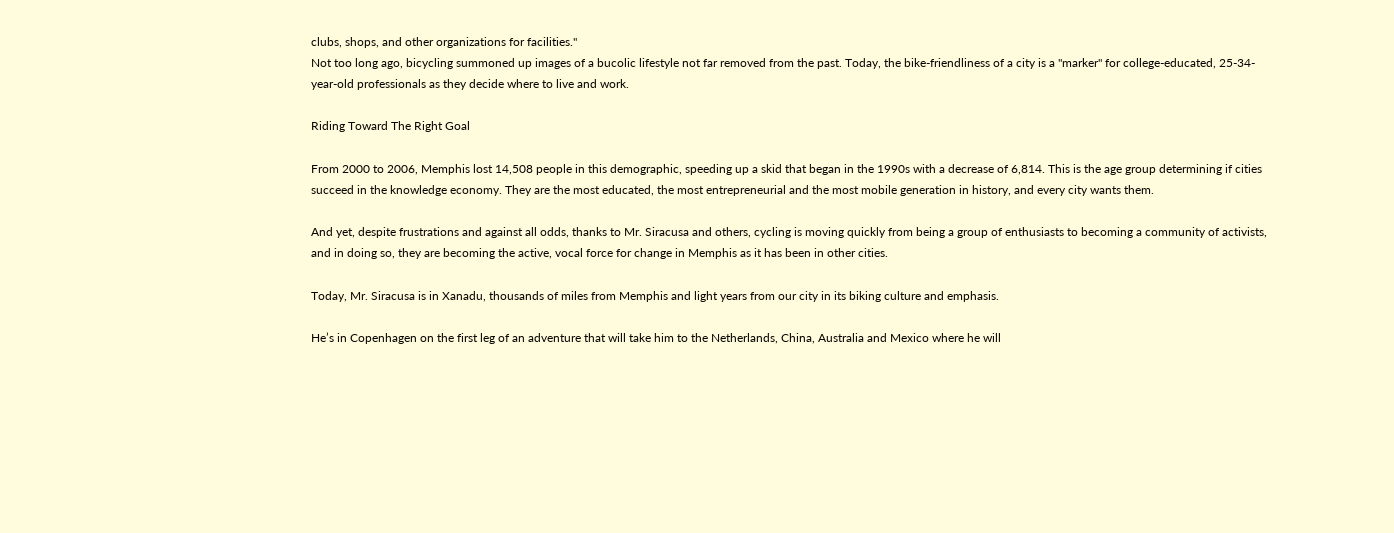clubs, shops, and other organizations for facilities."
Not too long ago, bicycling summoned up images of a bucolic lifestyle not far removed from the past. Today, the bike-friendliness of a city is a "marker" for college-educated, 25-34-year-old professionals as they decide where to live and work.

Riding Toward The Right Goal

From 2000 to 2006, Memphis lost 14,508 people in this demographic, speeding up a skid that began in the 1990s with a decrease of 6,814. This is the age group determining if cities succeed in the knowledge economy. They are the most educated, the most entrepreneurial and the most mobile generation in history, and every city wants them.

And yet, despite frustrations and against all odds, thanks to Mr. Siracusa and others, cycling is moving quickly from being a group of enthusiasts to becoming a community of activists, and in doing so, they are becoming the active, vocal force for change in Memphis as it has been in other cities.

Today, Mr. Siracusa is in Xanadu, thousands of miles from Memphis and light years from our city in its biking culture and emphasis.

He’s in Copenhagen on the first leg of an adventure that will take him to the Netherlands, China, Australia and Mexico where he will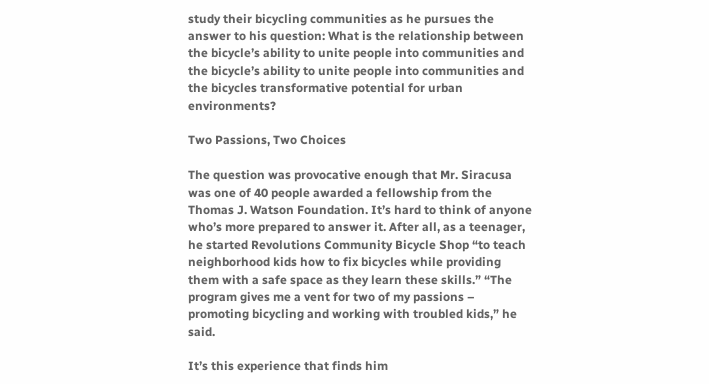study their bicycling communities as he pursues the answer to his question: What is the relationship between the bicycle’s ability to unite people into communities and the bicycle’s ability to unite people into communities and the bicycles transformative potential for urban environments?

Two Passions, Two Choices

The question was provocative enough that Mr. Siracusa was one of 40 people awarded a fellowship from the Thomas J. Watson Foundation. It’s hard to think of anyone who’s more prepared to answer it. After all, as a teenager, he started Revolutions Community Bicycle Shop “to teach neighborhood kids how to fix bicycles while providing them with a safe space as they learn these skills.” “The program gives me a vent for two of my passions – promoting bicycling and working with troubled kids,” he said.

It’s this experience that finds him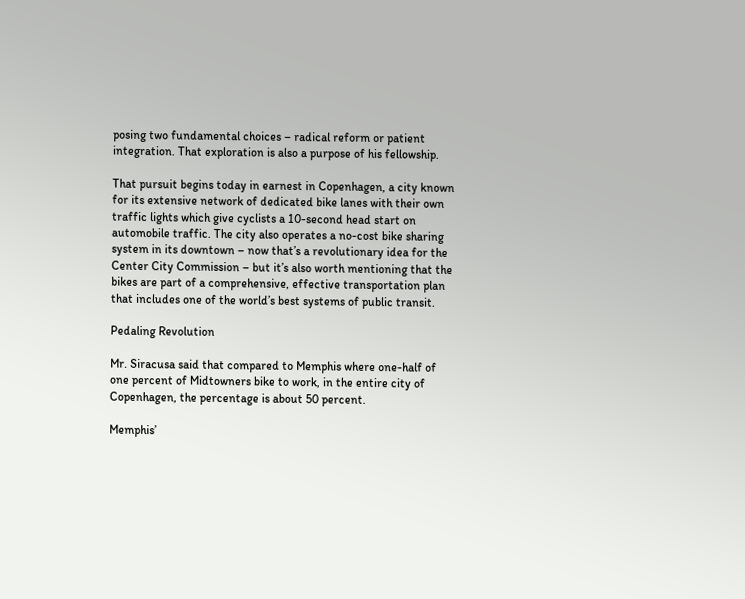posing two fundamental choices – radical reform or patient integration. That exploration is also a purpose of his fellowship.

That pursuit begins today in earnest in Copenhagen, a city known for its extensive network of dedicated bike lanes with their own traffic lights which give cyclists a 10-second head start on automobile traffic. The city also operates a no-cost bike sharing system in its downtown – now that’s a revolutionary idea for the Center City Commission – but it’s also worth mentioning that the bikes are part of a comprehensive, effective transportation plan that includes one of the world’s best systems of public transit.

Pedaling Revolution

Mr. Siracusa said that compared to Memphis where one-half of one percent of Midtowners bike to work, in the entire city of Copenhagen, the percentage is about 50 percent.

Memphis’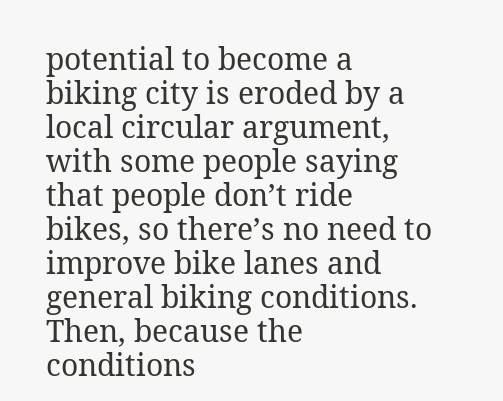potential to become a biking city is eroded by a local circular argument, with some people saying that people don’t ride bikes, so there’s no need to improve bike lanes and general biking conditions. Then, because the conditions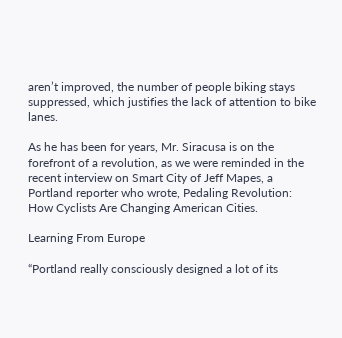aren’t improved, the number of people biking stays suppressed, which justifies the lack of attention to bike lanes.

As he has been for years, Mr. Siracusa is on the forefront of a revolution, as we were reminded in the recent interview on Smart City of Jeff Mapes, a Portland reporter who wrote, Pedaling Revolution: How Cyclists Are Changing American Cities.

Learning From Europe

“Portland really consciously designed a lot of its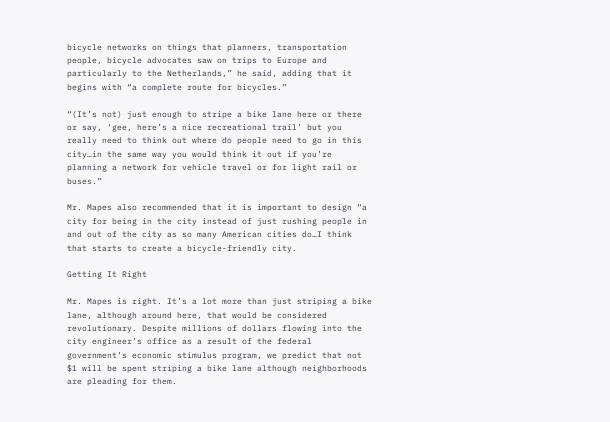bicycle networks on things that planners, transportation people, bicycle advocates saw on trips to Europe and particularly to the Netherlands,” he said, adding that it begins with “a complete route for bicycles.”

“(It’s not) just enough to stripe a bike lane here or there or say, ‘gee, here’s a nice recreational trail’ but you really need to think out where do people need to go in this city…in the same way you would think it out if you’re planning a network for vehicle travel or for light rail or buses.”

Mr. Mapes also recommended that it is important to design “a city for being in the city instead of just rushing people in and out of the city as so many American cities do…I think that starts to create a bicycle-friendly city.

Getting It Right

Mr. Mapes is right. It’s a lot more than just striping a bike lane, although around here, that would be considered revolutionary. Despite millions of dollars flowing into the city engineer’s office as a result of the federal government’s economic stimulus program, we predict that not $1 will be spent striping a bike lane although neighborhoods are pleading for them.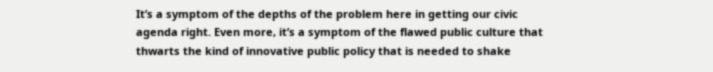It’s a symptom of the depths of the problem here in getting our civic agenda right. Even more, it’s a symptom of the flawed public culture that thwarts the kind of innovative public policy that is needed to shake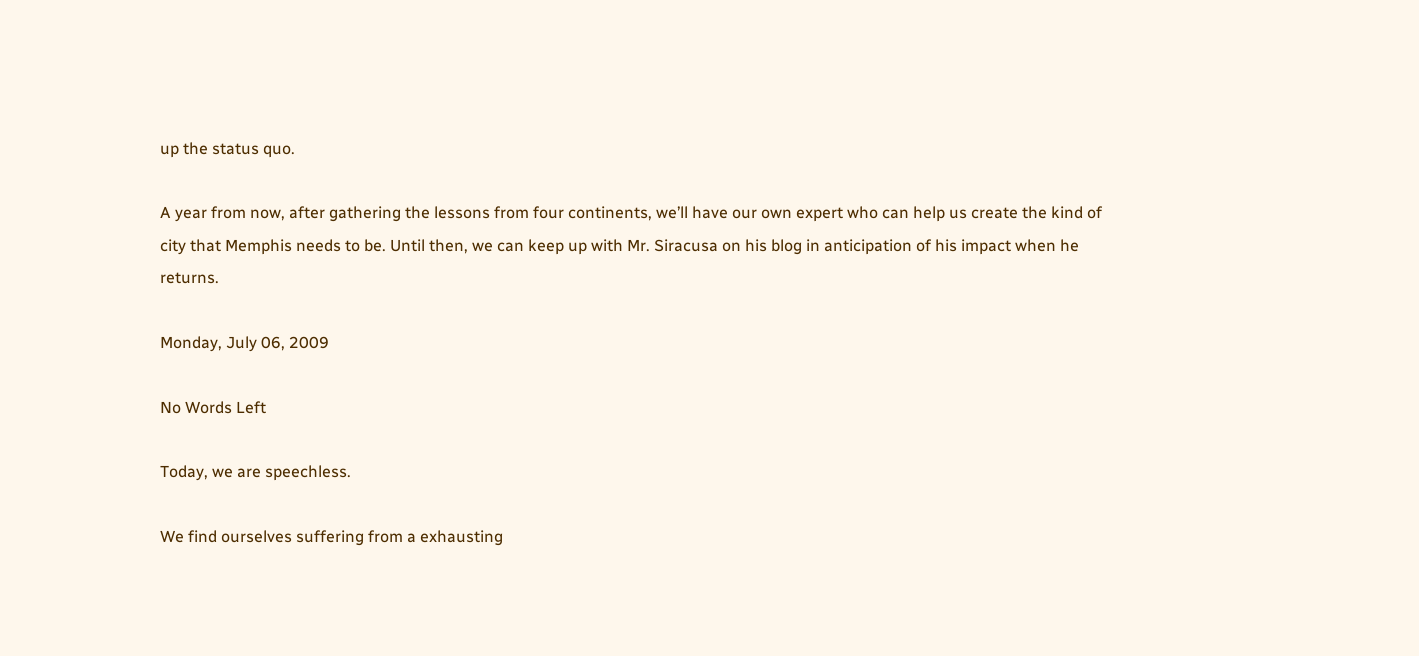up the status quo.

A year from now, after gathering the lessons from four continents, we’ll have our own expert who can help us create the kind of city that Memphis needs to be. Until then, we can keep up with Mr. Siracusa on his blog in anticipation of his impact when he returns.

Monday, July 06, 2009

No Words Left

Today, we are speechless.

We find ourselves suffering from a exhausting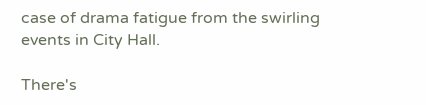case of drama fatigue from the swirling events in City Hall.

There's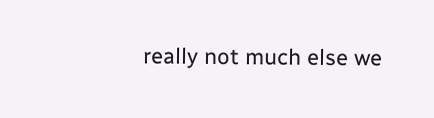really not much else we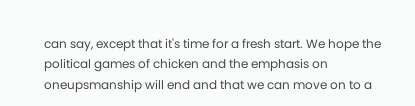can say, except that it's time for a fresh start. We hope the political games of chicken and the emphasis on oneupsmanship will end and that we can move on to a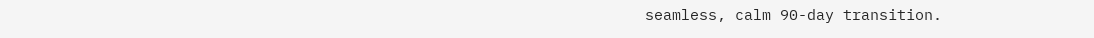seamless, calm 90-day transition.